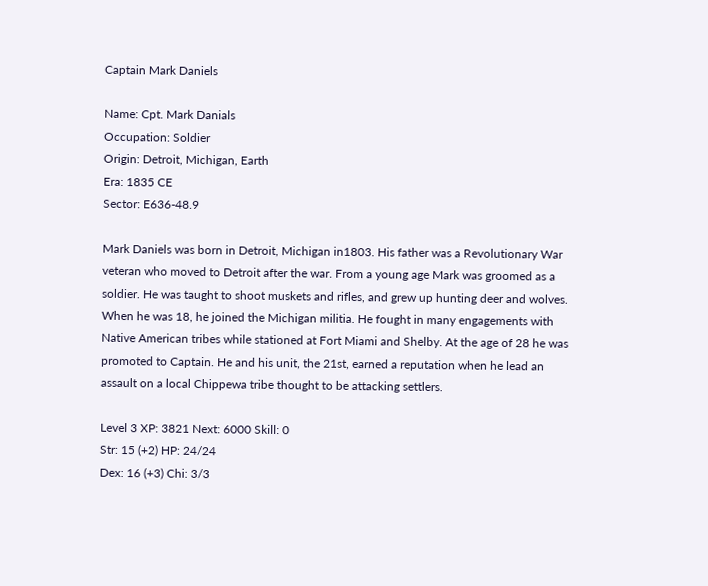Captain Mark Daniels

Name: Cpt. Mark Danials
Occupation: Soldier
Origin: Detroit, Michigan, Earth
Era: 1835 CE
Sector: E636-48.9

Mark Daniels was born in Detroit, Michigan in1803. His father was a Revolutionary War veteran who moved to Detroit after the war. From a young age Mark was groomed as a soldier. He was taught to shoot muskets and rifles, and grew up hunting deer and wolves. When he was 18, he joined the Michigan militia. He fought in many engagements with Native American tribes while stationed at Fort Miami and Shelby. At the age of 28 he was promoted to Captain. He and his unit, the 21st, earned a reputation when he lead an assault on a local Chippewa tribe thought to be attacking settlers.

Level 3 XP: 3821 Next: 6000 Skill: 0
Str: 15 (+2) HP: 24/24
Dex: 16 (+3) Chi: 3/3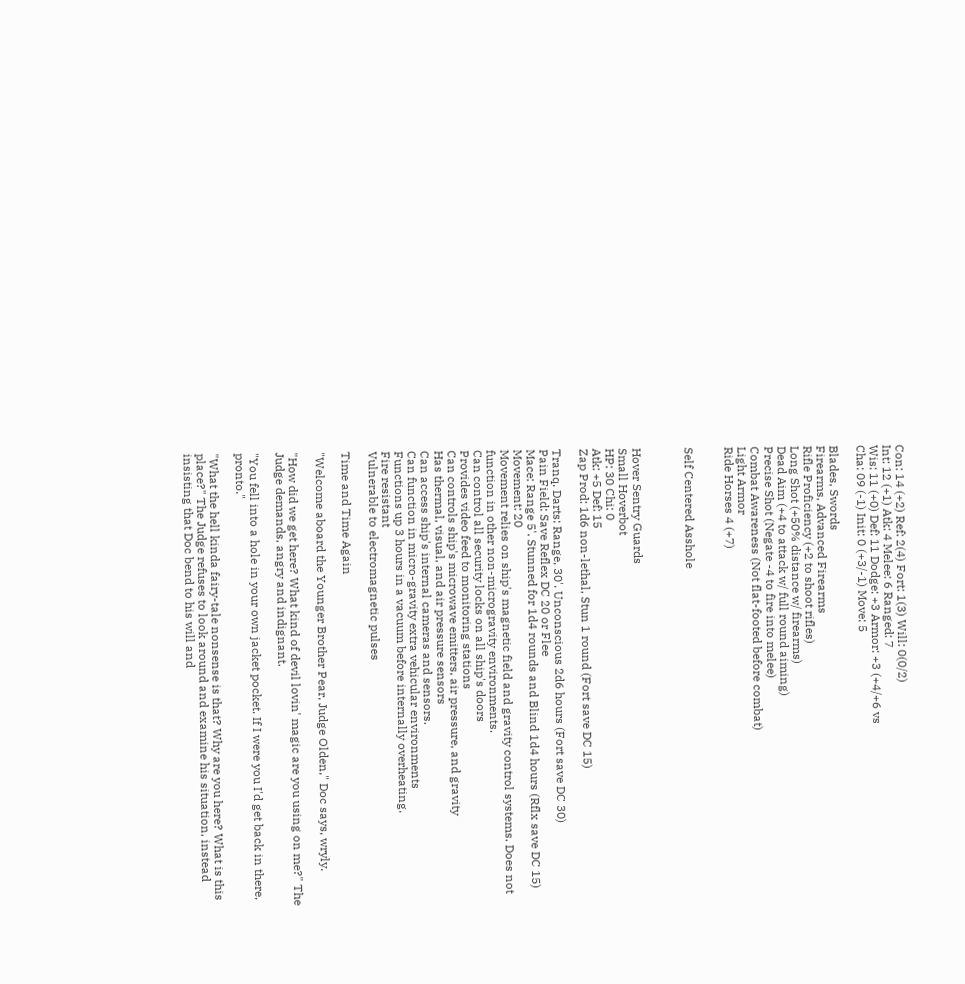Con: 14 (+2) Ref: 2(4) Fort: 1(3) Will: 0(0/2)
Int: 12 (+1) Atk: 4 Melee: 6 Ranged: 7
Wis: 11 (+0) Def: 11 Dodge: +3 Armor: +3 (+4/+6 vs
Cha: 09 (-1) Init: 0 (+3/-1) Move: 5

Blades, Swords
Firearms, Advanced Firearms
Rifle Proficiency (+2 to shoot rifles)
Long Shot (+50% distance w/ firearms)
Dead Aim (+4 to attack w/ full round aiming)
Precise Shot (Negate -4 to fire into melee)
Combat Awareness (Not flat-footed before combat)
Light Armor
Ride Horses 4 (+7)


Self Centered Asshole



Hover Sentry Guards
Small Hoverbot
HP: 30 Chi: 0
Atk: +5 Def: 15
Zap Prod: 1d6 non-lethal, Stun 1 round (Fort save DC 15)

Tranq. Darts: Range, 30'. Unconscious 2d6 hours (Fort save DC 30)
Pain Field: Save Reflex DC 20 or Flee
Mace: Range 5'. Stunned for 1d4 rounds and Blind 1d4 hours (Rflx save DC 15)
Movement: 20
Movement relies on ship's magnetic field and gravity control systems. Does not function in other non-microgravity environments.
Can control all security locks on all ship's doors
Provides video feed to monitoring stations
Can controls ship's microwave emitters, air pressure, and gravity
Has thermal, visual, and air pressure sensors
Can access ship's internal cameras and sensors.
Can function in micro-gravity extra vehicular environments
Functions up 3 hours in a vacuum before internally overheating.
Fire resistant
Vulnerable to electromagnetic pulses

Time and Time Again

"Welcome aboard the Younger Brother Pear, Judge Olden," Doc says, wryly.

"How did we get here? What kind of devil lovin' magic are you using on me?" The Judge demands, angry and indignant.

"You fell into a hole in your own jacket pocket. If I were you I'd get back in there, pronto."

"What the hell kinda fairy-tale nonsense is that? Why are you here? What is this place?" The Judge refuses to look around and examine his situation, instead insisting that Doc bend to his will and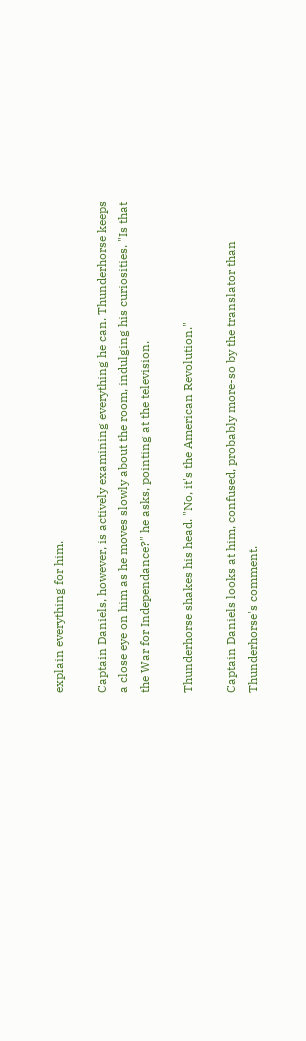explain everything for him.

Captain Daniels, however, is actively examining everything he can. Thunderhorse keeps a close eye on him as he moves slowly about the room, indulging his curiosities. "Is that the War for Independance?" he asks, pointing at the television.

Thunderhorse shakes his head. "No, it's the American Revolution."

Captain Daniels looks at him, confused, probably more-so by the translator than Thunderhorse's comment.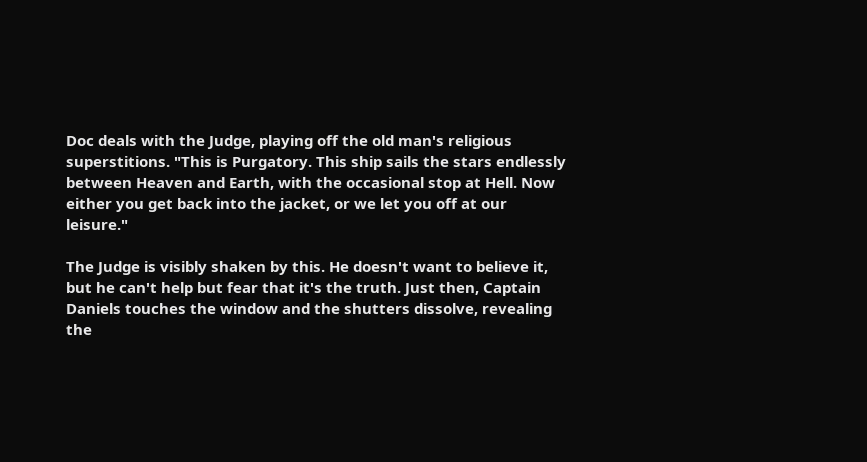Doc deals with the Judge, playing off the old man's religious superstitions. "This is Purgatory. This ship sails the stars endlessly between Heaven and Earth, with the occasional stop at Hell. Now either you get back into the jacket, or we let you off at our leisure."

The Judge is visibly shaken by this. He doesn't want to believe it, but he can't help but fear that it's the truth. Just then, Captain Daniels touches the window and the shutters dissolve, revealing the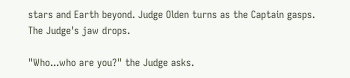stars and Earth beyond. Judge Olden turns as the Captain gasps. The Judge's jaw drops.

"Who...who are you?" the Judge asks.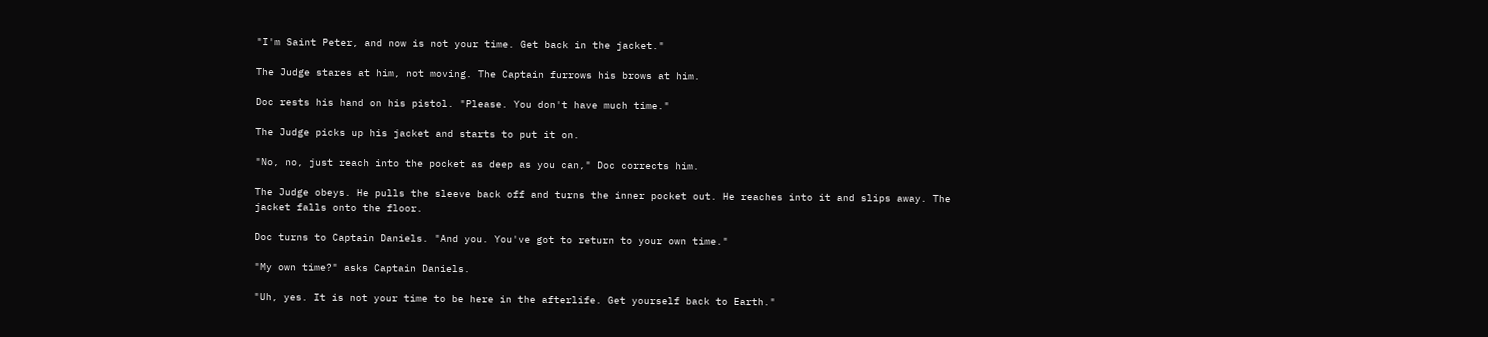"I'm Saint Peter, and now is not your time. Get back in the jacket."

The Judge stares at him, not moving. The Captain furrows his brows at him.

Doc rests his hand on his pistol. "Please. You don't have much time."

The Judge picks up his jacket and starts to put it on.

"No, no, just reach into the pocket as deep as you can," Doc corrects him.

The Judge obeys. He pulls the sleeve back off and turns the inner pocket out. He reaches into it and slips away. The jacket falls onto the floor.

Doc turns to Captain Daniels. "And you. You've got to return to your own time."

"My own time?" asks Captain Daniels.

"Uh, yes. It is not your time to be here in the afterlife. Get yourself back to Earth."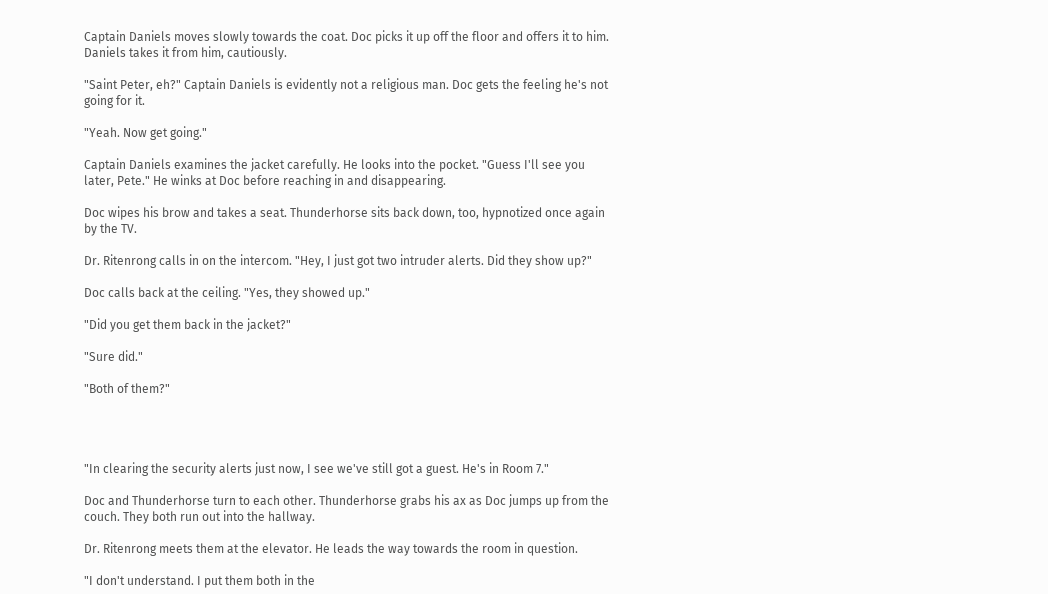Captain Daniels moves slowly towards the coat. Doc picks it up off the floor and offers it to him. Daniels takes it from him, cautiously.

"Saint Peter, eh?" Captain Daniels is evidently not a religious man. Doc gets the feeling he's not going for it.

"Yeah. Now get going."

Captain Daniels examines the jacket carefully. He looks into the pocket. "Guess I'll see you later, Pete." He winks at Doc before reaching in and disappearing.

Doc wipes his brow and takes a seat. Thunderhorse sits back down, too, hypnotized once again by the TV.

Dr. Ritenrong calls in on the intercom. "Hey, I just got two intruder alerts. Did they show up?"

Doc calls back at the ceiling. "Yes, they showed up."

"Did you get them back in the jacket?"

"Sure did."

"Both of them?"




"In clearing the security alerts just now, I see we've still got a guest. He's in Room 7."

Doc and Thunderhorse turn to each other. Thunderhorse grabs his ax as Doc jumps up from the couch. They both run out into the hallway.

Dr. Ritenrong meets them at the elevator. He leads the way towards the room in question.

"I don't understand. I put them both in the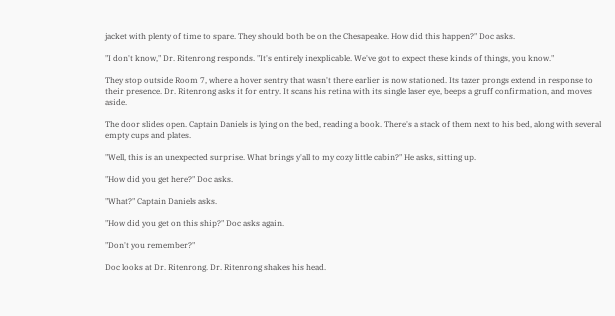jacket with plenty of time to spare. They should both be on the Chesapeake. How did this happen?" Doc asks.

"I don't know," Dr. Ritenrong responds. "It's entirely inexplicable. We've got to expect these kinds of things, you know."

They stop outside Room 7, where a hover sentry that wasn't there earlier is now stationed. Its tazer prongs extend in response to their presence. Dr. Ritenrong asks it for entry. It scans his retina with its single laser eye, beeps a gruff confirmation, and moves aside.

The door slides open. Captain Daniels is lying on the bed, reading a book. There's a stack of them next to his bed, along with several empty cups and plates.

"Well, this is an unexpected surprise. What brings y'all to my cozy little cabin?" He asks, sitting up.

"How did you get here?" Doc asks.

"What?" Captain Daniels asks.

"How did you get on this ship?" Doc asks again.

"Don't you remember?"

Doc looks at Dr. Ritenrong. Dr. Ritenrong shakes his head.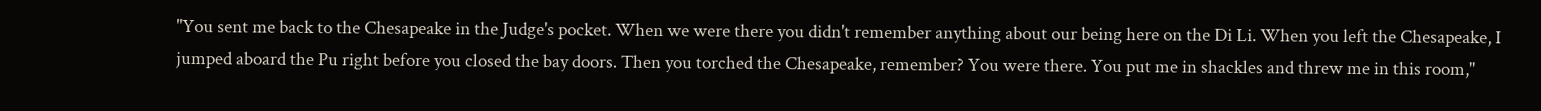"You sent me back to the Chesapeake in the Judge's pocket. When we were there you didn't remember anything about our being here on the Di Li. When you left the Chesapeake, I jumped aboard the Pu right before you closed the bay doors. Then you torched the Chesapeake, remember? You were there. You put me in shackles and threw me in this room,"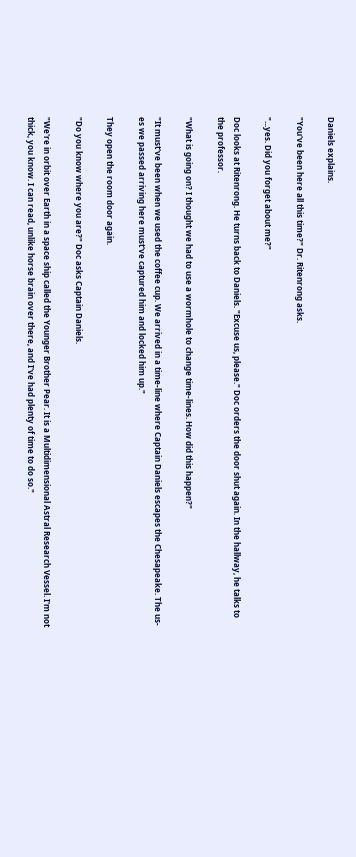Daniels explains.

"You've been here all this time?" Dr. Ritenrong asks.

"...yes. Did you forget about me?"

Doc looks at Ritenrong. He turns back to Daniels. "Excuse us, please." Doc orders the door shut again. In the hallway, he talks to the professor.

"What is going on? I thought we had to use a wormhole to change time-lines. How did this happen?"

"It must've been when we used the coffee cup. We arrived in a time-line where Captain Daniels escapes the Chesapeake. The us-es we passed arriving here must've captured him and locked him up."

They open the room door again.

"Do you know where you are?" Doc asks Captain Daniels.

"We're in orbit over Earth in a space ship called the Younger Brother Pear. It is a Multidimensional Astral Research Vessel. I'm not thick, you know. I can read, unlike horse brain over there, and I've had plenty of time to do so."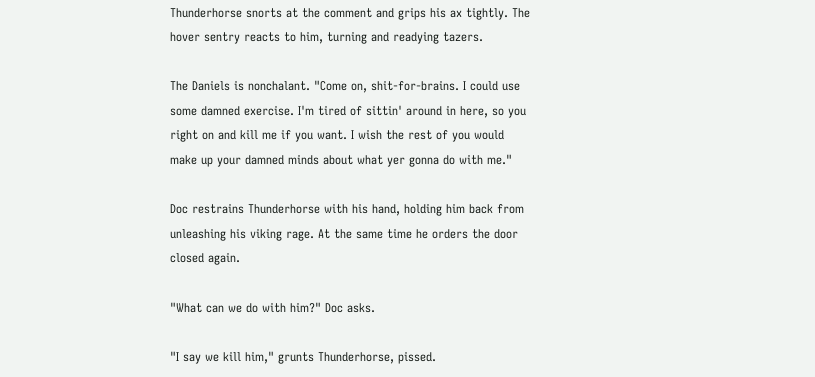Thunderhorse snorts at the comment and grips his ax tightly. The hover sentry reacts to him, turning and readying tazers.

The Daniels is nonchalant. "Come on, shit-for-brains. I could use some damned exercise. I'm tired of sittin' around in here, so you right on and kill me if you want. I wish the rest of you would make up your damned minds about what yer gonna do with me."

Doc restrains Thunderhorse with his hand, holding him back from unleashing his viking rage. At the same time he orders the door closed again.

"What can we do with him?" Doc asks.

"I say we kill him," grunts Thunderhorse, pissed.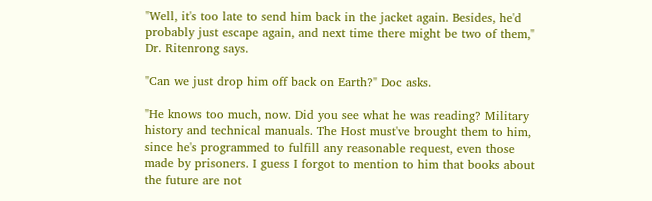"Well, it's too late to send him back in the jacket again. Besides, he'd probably just escape again, and next time there might be two of them," Dr. Ritenrong says.

"Can we just drop him off back on Earth?" Doc asks.

"He knows too much, now. Did you see what he was reading? Military history and technical manuals. The Host must've brought them to him, since he's programmed to fulfill any reasonable request, even those made by prisoners. I guess I forgot to mention to him that books about the future are not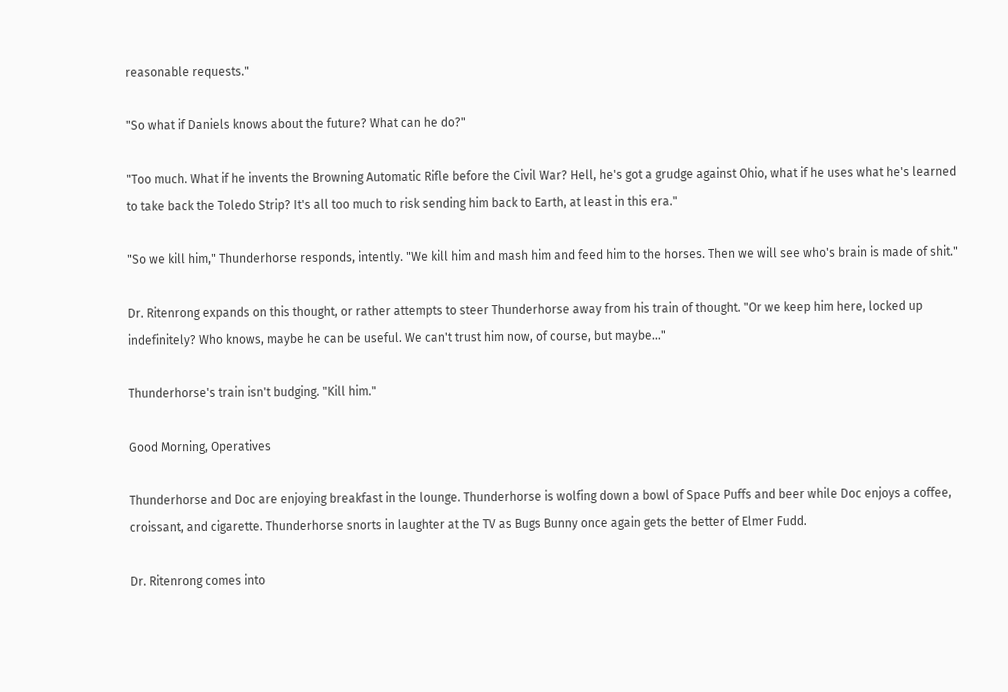reasonable requests."

"So what if Daniels knows about the future? What can he do?"

"Too much. What if he invents the Browning Automatic Rifle before the Civil War? Hell, he's got a grudge against Ohio, what if he uses what he's learned to take back the Toledo Strip? It's all too much to risk sending him back to Earth, at least in this era."

"So we kill him," Thunderhorse responds, intently. "We kill him and mash him and feed him to the horses. Then we will see who's brain is made of shit."

Dr. Ritenrong expands on this thought, or rather attempts to steer Thunderhorse away from his train of thought. "Or we keep him here, locked up indefinitely? Who knows, maybe he can be useful. We can't trust him now, of course, but maybe..."

Thunderhorse's train isn't budging. "Kill him."

Good Morning, Operatives

Thunderhorse and Doc are enjoying breakfast in the lounge. Thunderhorse is wolfing down a bowl of Space Puffs and beer while Doc enjoys a coffee, croissant, and cigarette. Thunderhorse snorts in laughter at the TV as Bugs Bunny once again gets the better of Elmer Fudd.

Dr. Ritenrong comes into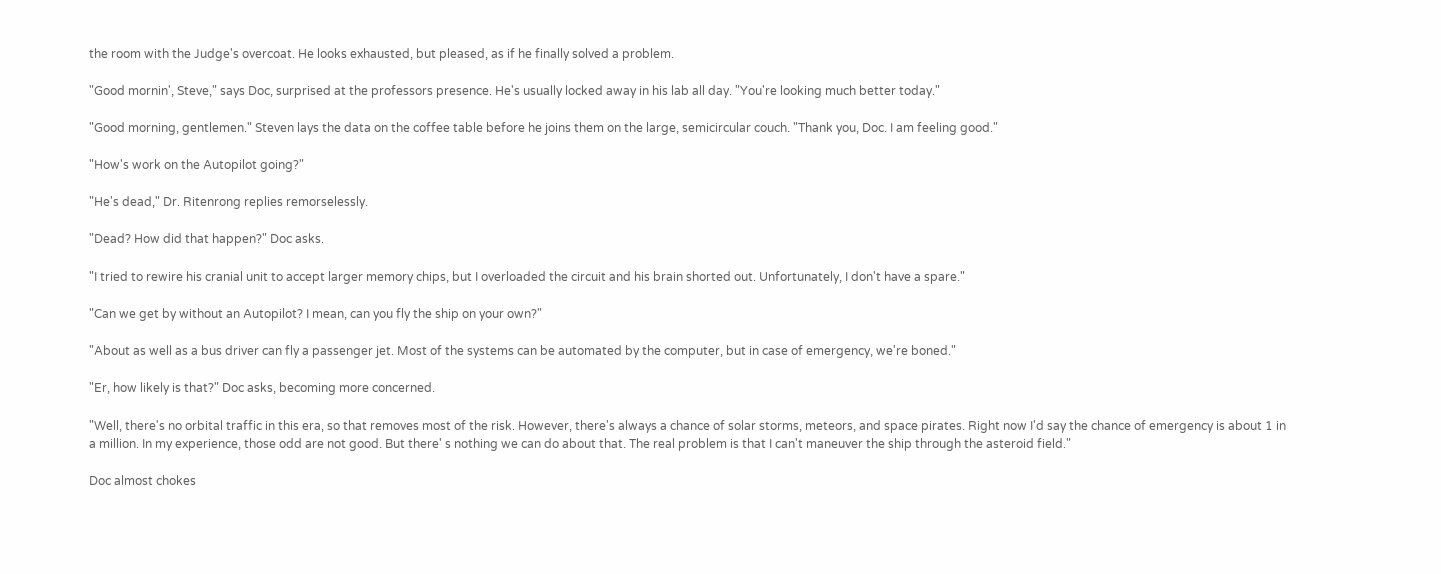the room with the Judge's overcoat. He looks exhausted, but pleased, as if he finally solved a problem.

"Good mornin', Steve," says Doc, surprised at the professors presence. He's usually locked away in his lab all day. "You're looking much better today."

"Good morning, gentlemen." Steven lays the data on the coffee table before he joins them on the large, semicircular couch. "Thank you, Doc. I am feeling good."

"How's work on the Autopilot going?"

"He's dead," Dr. Ritenrong replies remorselessly.

"Dead? How did that happen?" Doc asks.

"I tried to rewire his cranial unit to accept larger memory chips, but I overloaded the circuit and his brain shorted out. Unfortunately, I don't have a spare."

"Can we get by without an Autopilot? I mean, can you fly the ship on your own?"

"About as well as a bus driver can fly a passenger jet. Most of the systems can be automated by the computer, but in case of emergency, we're boned."

"Er, how likely is that?" Doc asks, becoming more concerned.

"Well, there's no orbital traffic in this era, so that removes most of the risk. However, there's always a chance of solar storms, meteors, and space pirates. Right now I'd say the chance of emergency is about 1 in a million. In my experience, those odd are not good. But there' s nothing we can do about that. The real problem is that I can't maneuver the ship through the asteroid field."

Doc almost chokes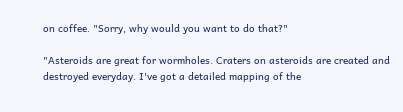on coffee. "Sorry, why would you want to do that?"

"Asteroids are great for wormholes. Craters on asteroids are created and destroyed everyday. I've got a detailed mapping of the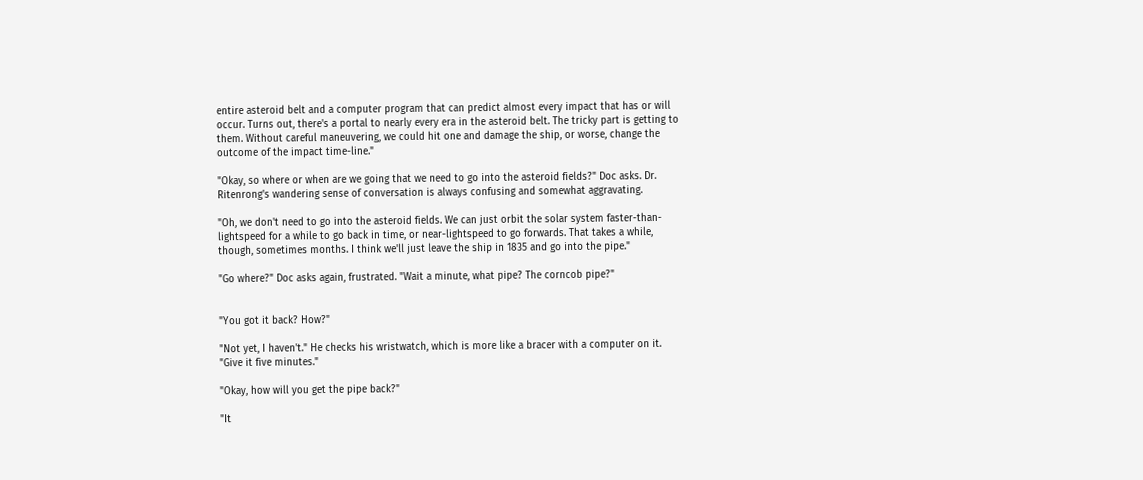entire asteroid belt and a computer program that can predict almost every impact that has or will occur. Turns out, there's a portal to nearly every era in the asteroid belt. The tricky part is getting to them. Without careful maneuvering, we could hit one and damage the ship, or worse, change the outcome of the impact time-line."

"Okay, so where or when are we going that we need to go into the asteroid fields?" Doc asks. Dr. Ritenrong's wandering sense of conversation is always confusing and somewhat aggravating.

"Oh, we don't need to go into the asteroid fields. We can just orbit the solar system faster-than-lightspeed for a while to go back in time, or near-lightspeed to go forwards. That takes a while, though, sometimes months. I think we'll just leave the ship in 1835 and go into the pipe."

"Go where?" Doc asks again, frustrated. "Wait a minute, what pipe? The corncob pipe?"


"You got it back? How?"

"Not yet, I haven't." He checks his wristwatch, which is more like a bracer with a computer on it. "Give it five minutes."

"Okay, how will you get the pipe back?"

"It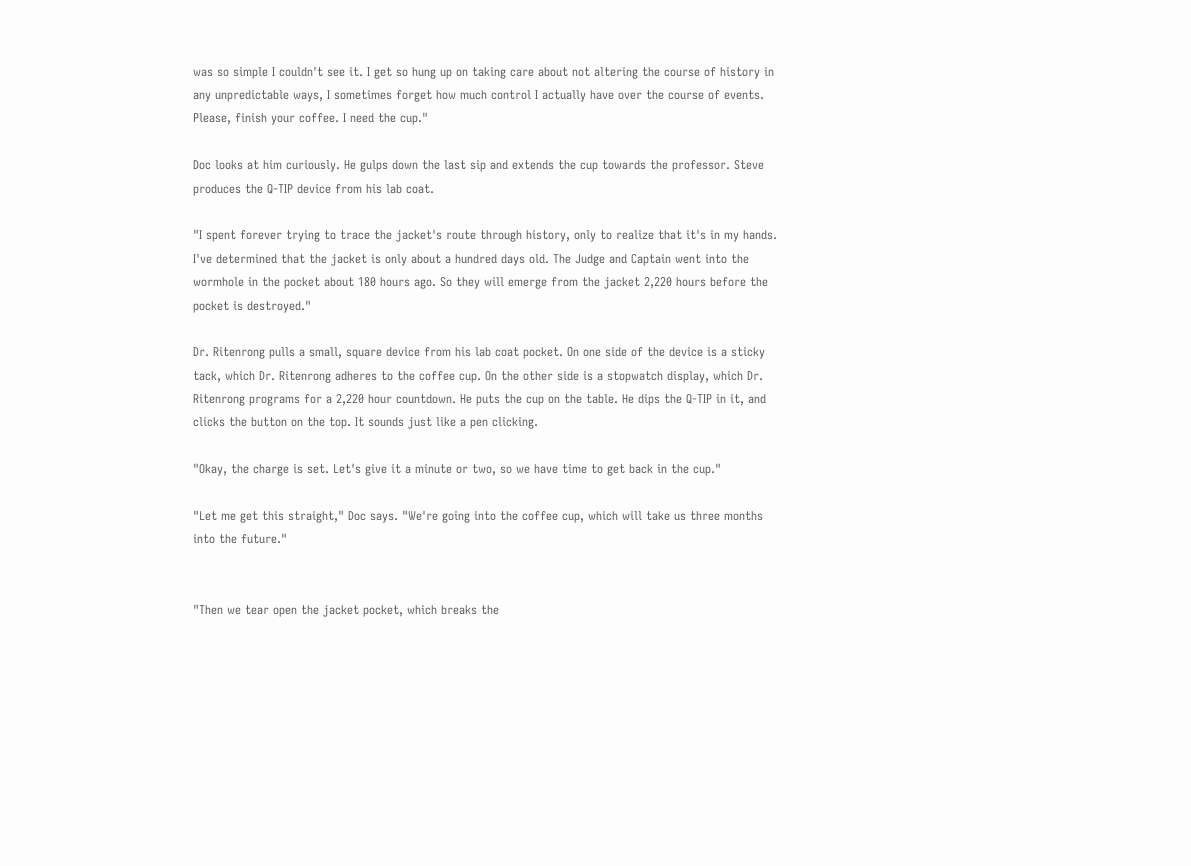was so simple I couldn't see it. I get so hung up on taking care about not altering the course of history in any unpredictable ways, I sometimes forget how much control I actually have over the course of events. Please, finish your coffee. I need the cup."

Doc looks at him curiously. He gulps down the last sip and extends the cup towards the professor. Steve produces the Q-TIP device from his lab coat.

"I spent forever trying to trace the jacket's route through history, only to realize that it's in my hands. I've determined that the jacket is only about a hundred days old. The Judge and Captain went into the wormhole in the pocket about 180 hours ago. So they will emerge from the jacket 2,220 hours before the pocket is destroyed."

Dr. Ritenrong pulls a small, square device from his lab coat pocket. On one side of the device is a sticky tack, which Dr. Ritenrong adheres to the coffee cup. On the other side is a stopwatch display, which Dr. Ritenrong programs for a 2,220 hour countdown. He puts the cup on the table. He dips the Q-TIP in it, and clicks the button on the top. It sounds just like a pen clicking.

"Okay, the charge is set. Let's give it a minute or two, so we have time to get back in the cup."

"Let me get this straight," Doc says. "We're going into the coffee cup, which will take us three months into the future."


"Then we tear open the jacket pocket, which breaks the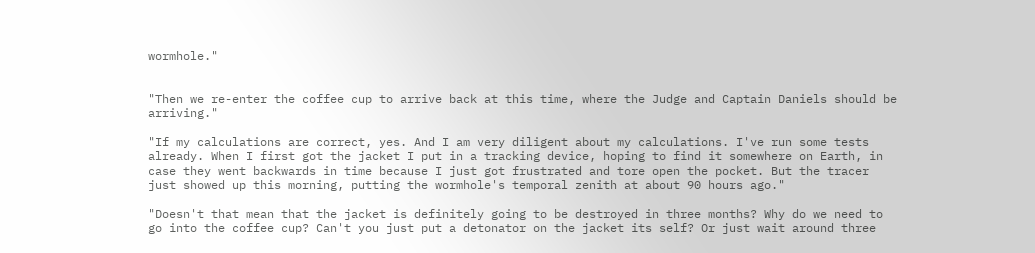wormhole."


"Then we re-enter the coffee cup to arrive back at this time, where the Judge and Captain Daniels should be arriving."

"If my calculations are correct, yes. And I am very diligent about my calculations. I've run some tests already. When I first got the jacket I put in a tracking device, hoping to find it somewhere on Earth, in case they went backwards in time because I just got frustrated and tore open the pocket. But the tracer just showed up this morning, putting the wormhole's temporal zenith at about 90 hours ago."

"Doesn't that mean that the jacket is definitely going to be destroyed in three months? Why do we need to go into the coffee cup? Can't you just put a detonator on the jacket its self? Or just wait around three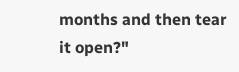months and then tear it open?"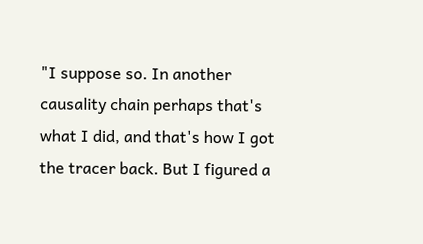"I suppose so. In another causality chain perhaps that's what I did, and that's how I got the tracer back. But I figured a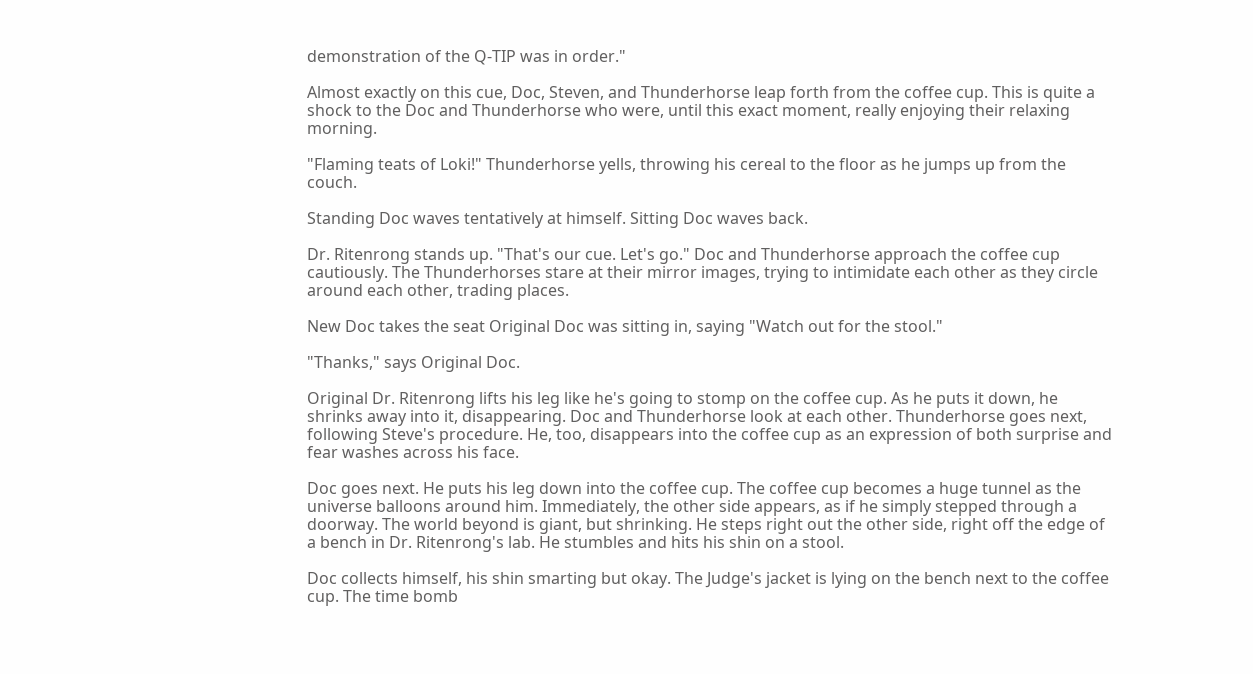demonstration of the Q-TIP was in order."

Almost exactly on this cue, Doc, Steven, and Thunderhorse leap forth from the coffee cup. This is quite a shock to the Doc and Thunderhorse who were, until this exact moment, really enjoying their relaxing morning.

"Flaming teats of Loki!" Thunderhorse yells, throwing his cereal to the floor as he jumps up from the couch.

Standing Doc waves tentatively at himself. Sitting Doc waves back.

Dr. Ritenrong stands up. "That's our cue. Let's go." Doc and Thunderhorse approach the coffee cup cautiously. The Thunderhorses stare at their mirror images, trying to intimidate each other as they circle around each other, trading places.

New Doc takes the seat Original Doc was sitting in, saying "Watch out for the stool."

"Thanks," says Original Doc.

Original Dr. Ritenrong lifts his leg like he's going to stomp on the coffee cup. As he puts it down, he shrinks away into it, disappearing. Doc and Thunderhorse look at each other. Thunderhorse goes next, following Steve's procedure. He, too, disappears into the coffee cup as an expression of both surprise and fear washes across his face.

Doc goes next. He puts his leg down into the coffee cup. The coffee cup becomes a huge tunnel as the universe balloons around him. Immediately, the other side appears, as if he simply stepped through a doorway. The world beyond is giant, but shrinking. He steps right out the other side, right off the edge of a bench in Dr. Ritenrong's lab. He stumbles and hits his shin on a stool.

Doc collects himself, his shin smarting but okay. The Judge's jacket is lying on the bench next to the coffee cup. The time bomb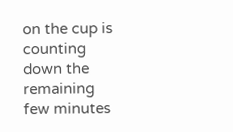on the cup is counting down the remaining few minutes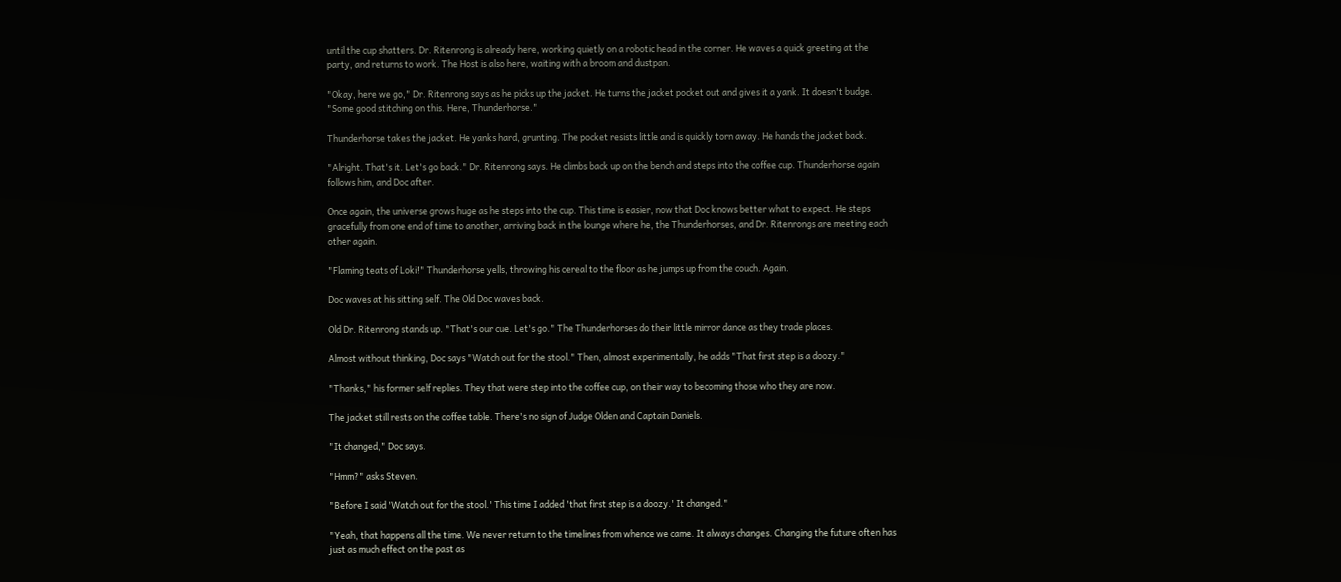until the cup shatters. Dr. Ritenrong is already here, working quietly on a robotic head in the corner. He waves a quick greeting at the party, and returns to work. The Host is also here, waiting with a broom and dustpan.

"Okay, here we go," Dr. Ritenrong says as he picks up the jacket. He turns the jacket pocket out and gives it a yank. It doesn't budge. "Some good stitching on this. Here, Thunderhorse."

Thunderhorse takes the jacket. He yanks hard, grunting. The pocket resists little and is quickly torn away. He hands the jacket back.

"Alright. That's it. Let's go back." Dr. Ritenrong says. He climbs back up on the bench and steps into the coffee cup. Thunderhorse again follows him, and Doc after.

Once again, the universe grows huge as he steps into the cup. This time is easier, now that Doc knows better what to expect. He steps gracefully from one end of time to another, arriving back in the lounge where he, the Thunderhorses, and Dr. Ritenrongs are meeting each other again.

"Flaming teats of Loki!" Thunderhorse yells, throwing his cereal to the floor as he jumps up from the couch. Again.

Doc waves at his sitting self. The Old Doc waves back.

Old Dr. Ritenrong stands up. "That's our cue. Let's go." The Thunderhorses do their little mirror dance as they trade places.

Almost without thinking, Doc says "Watch out for the stool." Then, almost experimentally, he adds "That first step is a doozy."

"Thanks," his former self replies. They that were step into the coffee cup, on their way to becoming those who they are now.

The jacket still rests on the coffee table. There's no sign of Judge Olden and Captain Daniels.

"It changed," Doc says.

"Hmm?" asks Steven.

"Before I said 'Watch out for the stool.' This time I added 'that first step is a doozy.' It changed."

"Yeah, that happens all the time. We never return to the timelines from whence we came. It always changes. Changing the future often has just as much effect on the past as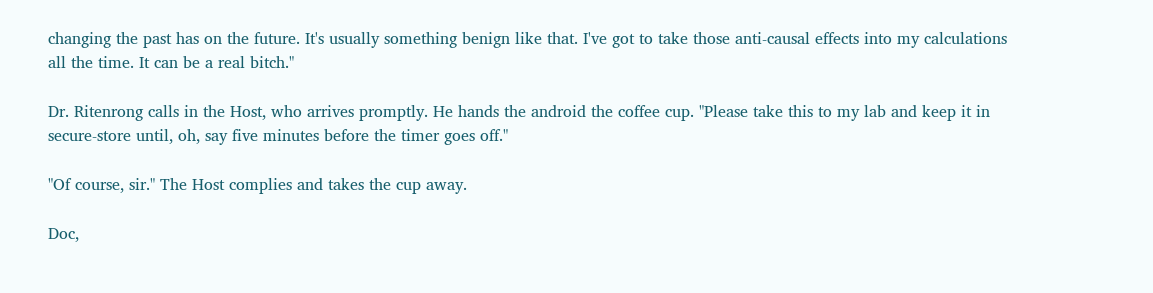changing the past has on the future. It's usually something benign like that. I've got to take those anti-causal effects into my calculations all the time. It can be a real bitch."

Dr. Ritenrong calls in the Host, who arrives promptly. He hands the android the coffee cup. "Please take this to my lab and keep it in secure-store until, oh, say five minutes before the timer goes off."

"Of course, sir." The Host complies and takes the cup away.

Doc,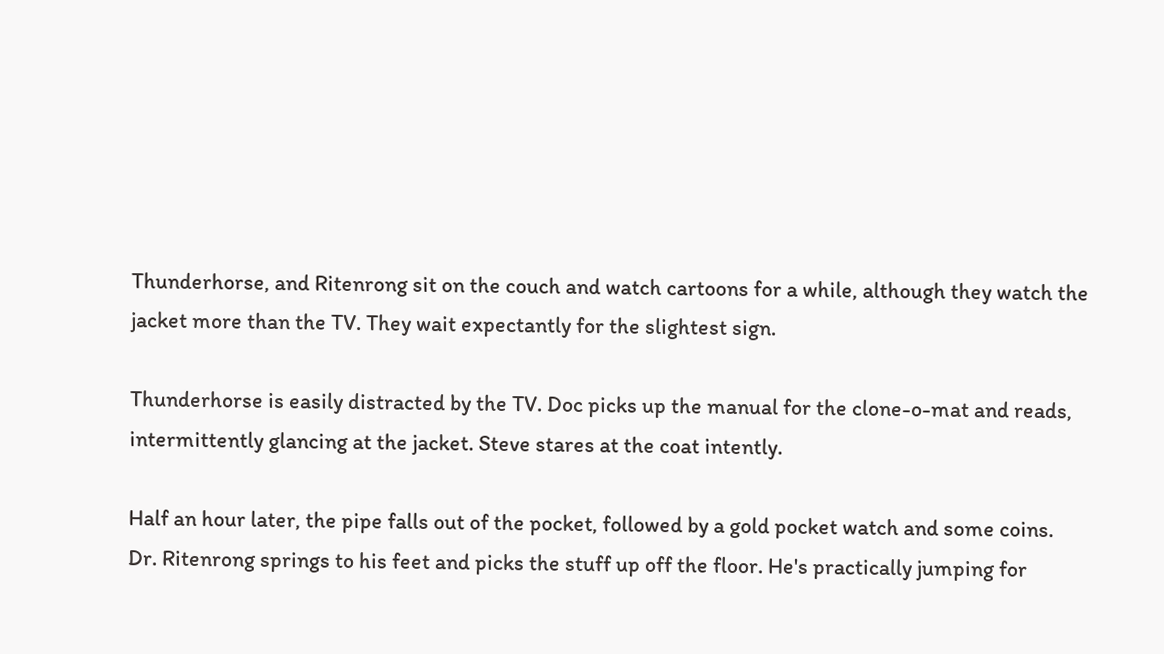Thunderhorse, and Ritenrong sit on the couch and watch cartoons for a while, although they watch the jacket more than the TV. They wait expectantly for the slightest sign.

Thunderhorse is easily distracted by the TV. Doc picks up the manual for the clone-o-mat and reads, intermittently glancing at the jacket. Steve stares at the coat intently.

Half an hour later, the pipe falls out of the pocket, followed by a gold pocket watch and some coins. Dr. Ritenrong springs to his feet and picks the stuff up off the floor. He's practically jumping for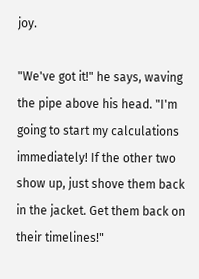joy.

"We've got it!" he says, waving the pipe above his head. "I'm going to start my calculations immediately! If the other two show up, just shove them back in the jacket. Get them back on their timelines!"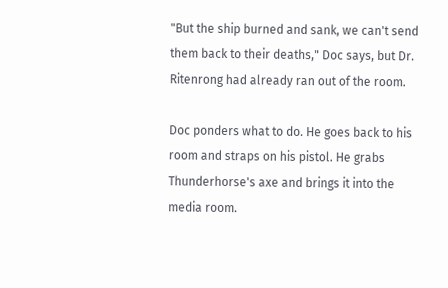"But the ship burned and sank, we can't send them back to their deaths," Doc says, but Dr. Ritenrong had already ran out of the room.

Doc ponders what to do. He goes back to his room and straps on his pistol. He grabs Thunderhorse's axe and brings it into the media room.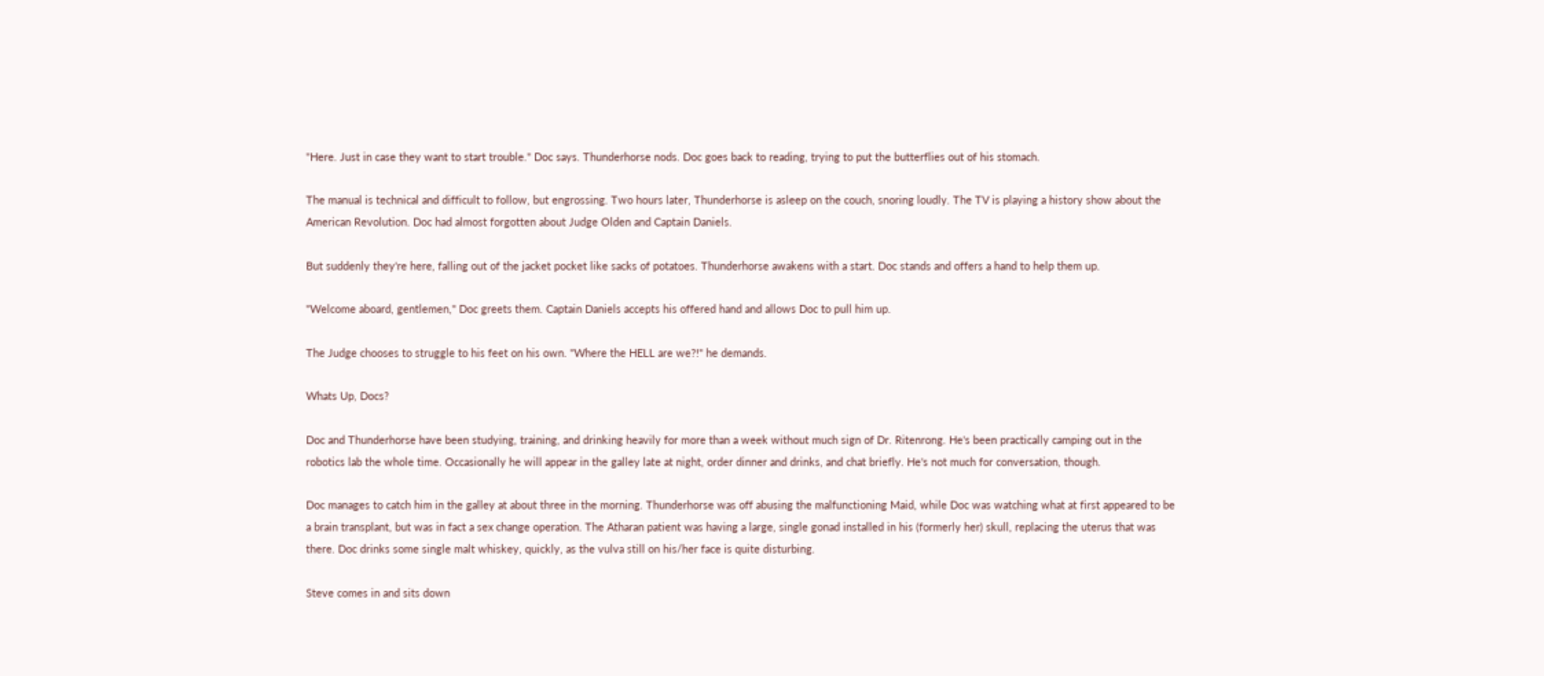"Here. Just in case they want to start trouble." Doc says. Thunderhorse nods. Doc goes back to reading, trying to put the butterflies out of his stomach.

The manual is technical and difficult to follow, but engrossing. Two hours later, Thunderhorse is asleep on the couch, snoring loudly. The TV is playing a history show about the American Revolution. Doc had almost forgotten about Judge Olden and Captain Daniels.

But suddenly they're here, falling out of the jacket pocket like sacks of potatoes. Thunderhorse awakens with a start. Doc stands and offers a hand to help them up.

"Welcome aboard, gentlemen," Doc greets them. Captain Daniels accepts his offered hand and allows Doc to pull him up.

The Judge chooses to struggle to his feet on his own. "Where the HELL are we?!" he demands.

Whats Up, Docs?

Doc and Thunderhorse have been studying, training, and drinking heavily for more than a week without much sign of Dr. Ritenrong. He's been practically camping out in the robotics lab the whole time. Occasionally he will appear in the galley late at night, order dinner and drinks, and chat briefly. He's not much for conversation, though.

Doc manages to catch him in the galley at about three in the morning. Thunderhorse was off abusing the malfunctioning Maid, while Doc was watching what at first appeared to be a brain transplant, but was in fact a sex change operation. The Atharan patient was having a large, single gonad installed in his (formerly her) skull, replacing the uterus that was there. Doc drinks some single malt whiskey, quickly, as the vulva still on his/her face is quite disturbing.

Steve comes in and sits down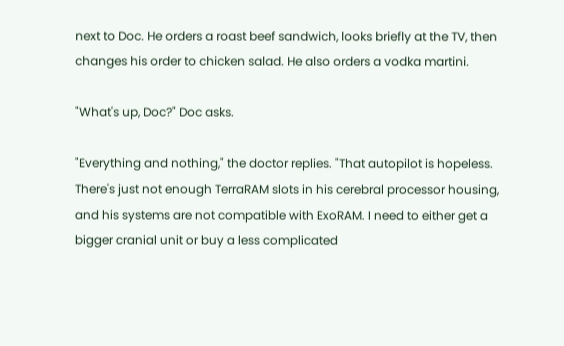next to Doc. He orders a roast beef sandwich, looks briefly at the TV, then changes his order to chicken salad. He also orders a vodka martini.

"What's up, Doc?" Doc asks.

"Everything and nothing," the doctor replies. "That autopilot is hopeless. There's just not enough TerraRAM slots in his cerebral processor housing, and his systems are not compatible with ExoRAM. I need to either get a bigger cranial unit or buy a less complicated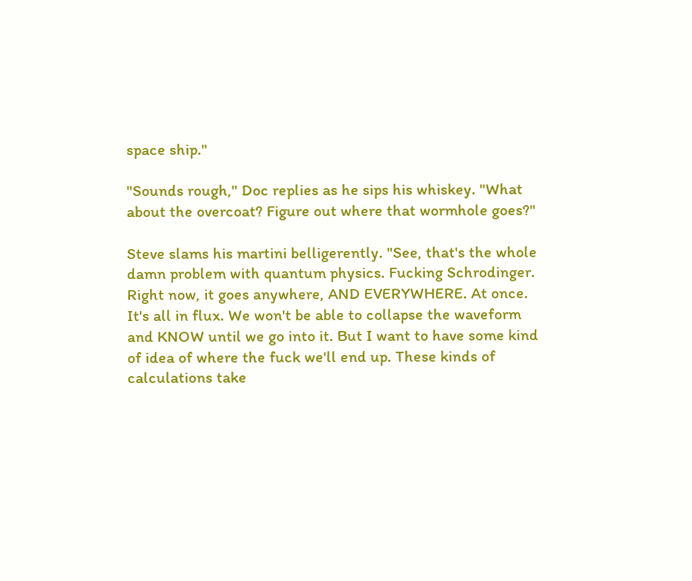space ship."

"Sounds rough," Doc replies as he sips his whiskey. "What about the overcoat? Figure out where that wormhole goes?"

Steve slams his martini belligerently. "See, that's the whole damn problem with quantum physics. Fucking Schrodinger. Right now, it goes anywhere, AND EVERYWHERE. At once. It's all in flux. We won't be able to collapse the waveform and KNOW until we go into it. But I want to have some kind of idea of where the fuck we'll end up. These kinds of calculations take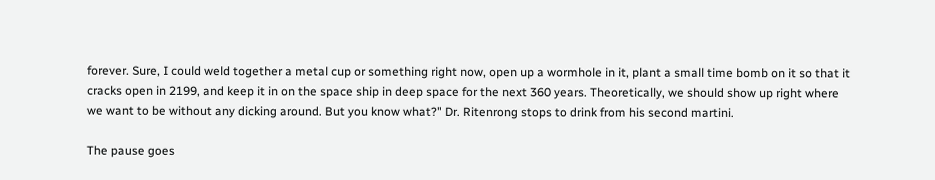forever. Sure, I could weld together a metal cup or something right now, open up a wormhole in it, plant a small time bomb on it so that it cracks open in 2199, and keep it in on the space ship in deep space for the next 360 years. Theoretically, we should show up right where we want to be without any dicking around. But you know what?" Dr. Ritenrong stops to drink from his second martini.

The pause goes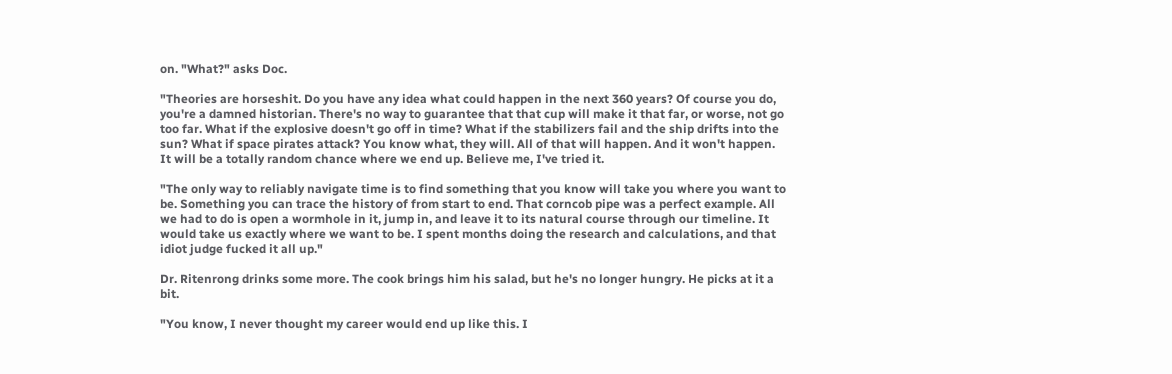on. "What?" asks Doc.

"Theories are horseshit. Do you have any idea what could happen in the next 360 years? Of course you do, you're a damned historian. There's no way to guarantee that that cup will make it that far, or worse, not go too far. What if the explosive doesn't go off in time? What if the stabilizers fail and the ship drifts into the sun? What if space pirates attack? You know what, they will. All of that will happen. And it won't happen. It will be a totally random chance where we end up. Believe me, I've tried it.

"The only way to reliably navigate time is to find something that you know will take you where you want to be. Something you can trace the history of from start to end. That corncob pipe was a perfect example. All we had to do is open a wormhole in it, jump in, and leave it to its natural course through our timeline. It would take us exactly where we want to be. I spent months doing the research and calculations, and that idiot judge fucked it all up."

Dr. Ritenrong drinks some more. The cook brings him his salad, but he's no longer hungry. He picks at it a bit.

"You know, I never thought my career would end up like this. I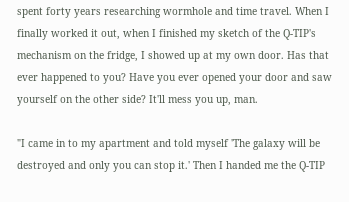spent forty years researching wormhole and time travel. When I finally worked it out, when I finished my sketch of the Q-TIP's mechanism on the fridge, I showed up at my own door. Has that ever happened to you? Have you ever opened your door and saw yourself on the other side? It'll mess you up, man.

"I came in to my apartment and told myself 'The galaxy will be destroyed and only you can stop it.' Then I handed me the Q-TIP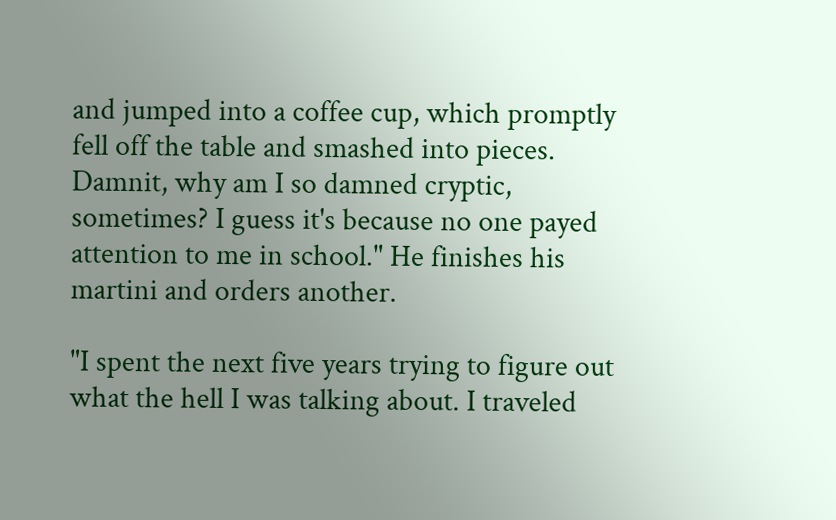and jumped into a coffee cup, which promptly fell off the table and smashed into pieces. Damnit, why am I so damned cryptic, sometimes? I guess it's because no one payed attention to me in school." He finishes his martini and orders another.

"I spent the next five years trying to figure out what the hell I was talking about. I traveled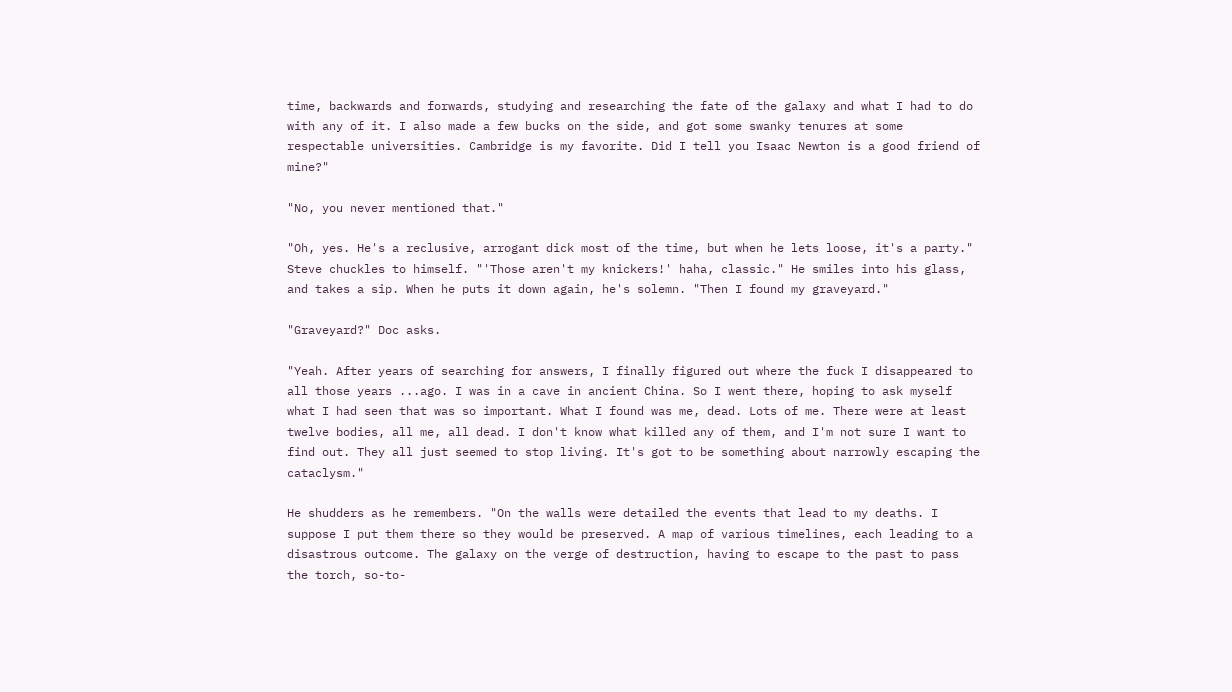time, backwards and forwards, studying and researching the fate of the galaxy and what I had to do with any of it. I also made a few bucks on the side, and got some swanky tenures at some respectable universities. Cambridge is my favorite. Did I tell you Isaac Newton is a good friend of mine?"

"No, you never mentioned that."

"Oh, yes. He's a reclusive, arrogant dick most of the time, but when he lets loose, it's a party." Steve chuckles to himself. "'Those aren't my knickers!' haha, classic." He smiles into his glass, and takes a sip. When he puts it down again, he's solemn. "Then I found my graveyard."

"Graveyard?" Doc asks.

"Yeah. After years of searching for answers, I finally figured out where the fuck I disappeared to all those years ...ago. I was in a cave in ancient China. So I went there, hoping to ask myself what I had seen that was so important. What I found was me, dead. Lots of me. There were at least twelve bodies, all me, all dead. I don't know what killed any of them, and I'm not sure I want to find out. They all just seemed to stop living. It's got to be something about narrowly escaping the cataclysm."

He shudders as he remembers. "On the walls were detailed the events that lead to my deaths. I suppose I put them there so they would be preserved. A map of various timelines, each leading to a disastrous outcome. The galaxy on the verge of destruction, having to escape to the past to pass the torch, so-to-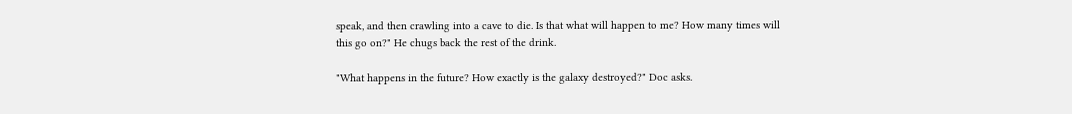speak, and then crawling into a cave to die. Is that what will happen to me? How many times will this go on?" He chugs back the rest of the drink.

"What happens in the future? How exactly is the galaxy destroyed?" Doc asks.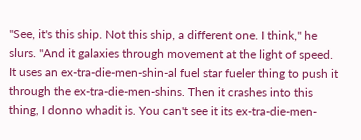"See, it's this ship. Not this ship, a different one. I think," he slurs. "And it galaxies through movement at the light of speed. It uses an ex-tra-die-men-shin-al fuel star fueler thing to push it through the ex-tra-die-men-shins. Then it crashes into this thing, I donno whadit is. You can't see it its ex-tra-die-men-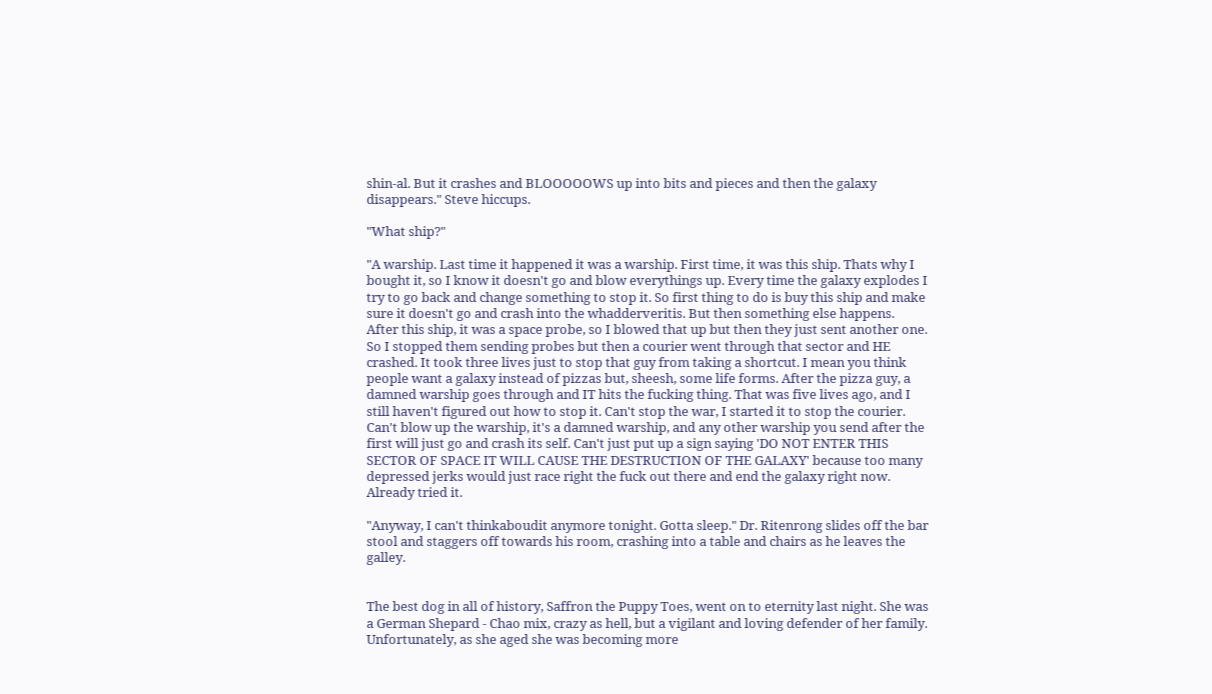shin-al. But it crashes and BLOOOOOWS up into bits and pieces and then the galaxy disappears." Steve hiccups.

"What ship?"

"A warship. Last time it happened it was a warship. First time, it was this ship. Thats why I bought it, so I know it doesn't go and blow everythings up. Every time the galaxy explodes I try to go back and change something to stop it. So first thing to do is buy this ship and make sure it doesn't go and crash into the whadderveritis. But then something else happens. After this ship, it was a space probe, so I blowed that up but then they just sent another one. So I stopped them sending probes but then a courier went through that sector and HE crashed. It took three lives just to stop that guy from taking a shortcut. I mean you think people want a galaxy instead of pizzas but, sheesh, some life forms. After the pizza guy, a damned warship goes through and IT hits the fucking thing. That was five lives ago, and I still haven't figured out how to stop it. Can't stop the war, I started it to stop the courier. Can't blow up the warship, it's a damned warship, and any other warship you send after the first will just go and crash its self. Can't just put up a sign saying 'DO NOT ENTER THIS SECTOR OF SPACE IT WILL CAUSE THE DESTRUCTION OF THE GALAXY' because too many depressed jerks would just race right the fuck out there and end the galaxy right now. Already tried it.

"Anyway, I can't thinkaboudit anymore tonight. Gotta sleep." Dr. Ritenrong slides off the bar stool and staggers off towards his room, crashing into a table and chairs as he leaves the galley.


The best dog in all of history, Saffron the Puppy Toes, went on to eternity last night. She was a German Shepard - Chao mix, crazy as hell, but a vigilant and loving defender of her family. Unfortunately, as she aged she was becoming more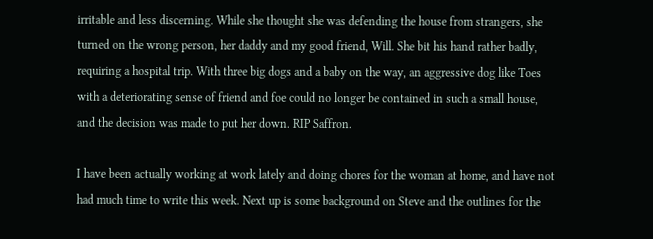irritable and less discerning. While she thought she was defending the house from strangers, she turned on the wrong person, her daddy and my good friend, Will. She bit his hand rather badly, requiring a hospital trip. With three big dogs and a baby on the way, an aggressive dog like Toes with a deteriorating sense of friend and foe could no longer be contained in such a small house, and the decision was made to put her down. RIP Saffron.

I have been actually working at work lately and doing chores for the woman at home, and have not had much time to write this week. Next up is some background on Steve and the outlines for the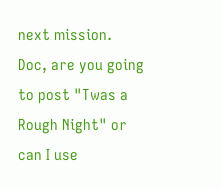next mission.
Doc, are you going to post "Twas a Rough Night" or can I use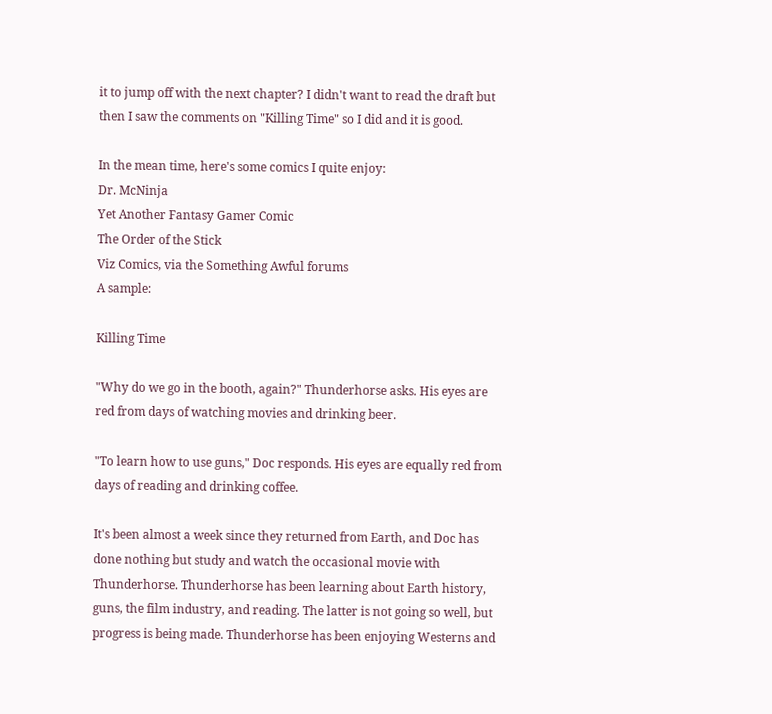it to jump off with the next chapter? I didn't want to read the draft but then I saw the comments on "Killing Time" so I did and it is good.

In the mean time, here's some comics I quite enjoy:
Dr. McNinja
Yet Another Fantasy Gamer Comic
The Order of the Stick
Viz Comics, via the Something Awful forums
A sample:

Killing Time

"Why do we go in the booth, again?" Thunderhorse asks. His eyes are red from days of watching movies and drinking beer.

"To learn how to use guns," Doc responds. His eyes are equally red from days of reading and drinking coffee.

It's been almost a week since they returned from Earth, and Doc has done nothing but study and watch the occasional movie with Thunderhorse. Thunderhorse has been learning about Earth history, guns, the film industry, and reading. The latter is not going so well, but progress is being made. Thunderhorse has been enjoying Westerns and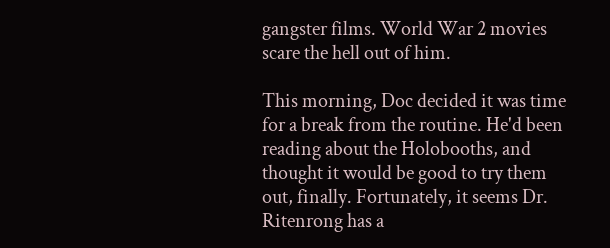gangster films. World War 2 movies scare the hell out of him.

This morning, Doc decided it was time for a break from the routine. He'd been reading about the Holobooths, and thought it would be good to try them out, finally. Fortunately, it seems Dr. Ritenrong has a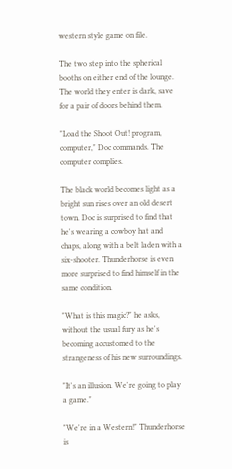western style game on file.

The two step into the spherical booths on either end of the lounge. The world they enter is dark, save for a pair of doors behind them.

"Load the Shoot Out! program, computer," Doc commands. The computer complies.

The black world becomes light as a bright sun rises over an old desert town. Doc is surprised to find that he's wearing a cowboy hat and chaps, along with a belt laden with a six-shooter. Thunderhorse is even more surprised to find himself in the same condition.

"What is this magic?" he asks, without the usual fury as he's becoming accustomed to the strangeness of his new surroundings.

"It's an illusion. We're going to play a game."

"We're in a Western!" Thunderhorse is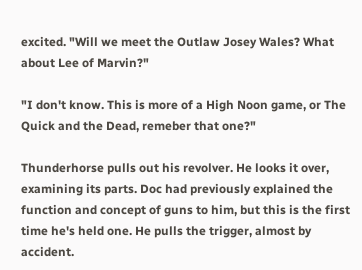excited. "Will we meet the Outlaw Josey Wales? What about Lee of Marvin?"

"I don't know. This is more of a High Noon game, or The Quick and the Dead, remeber that one?"

Thunderhorse pulls out his revolver. He looks it over, examining its parts. Doc had previously explained the function and concept of guns to him, but this is the first time he's held one. He pulls the trigger, almost by accident.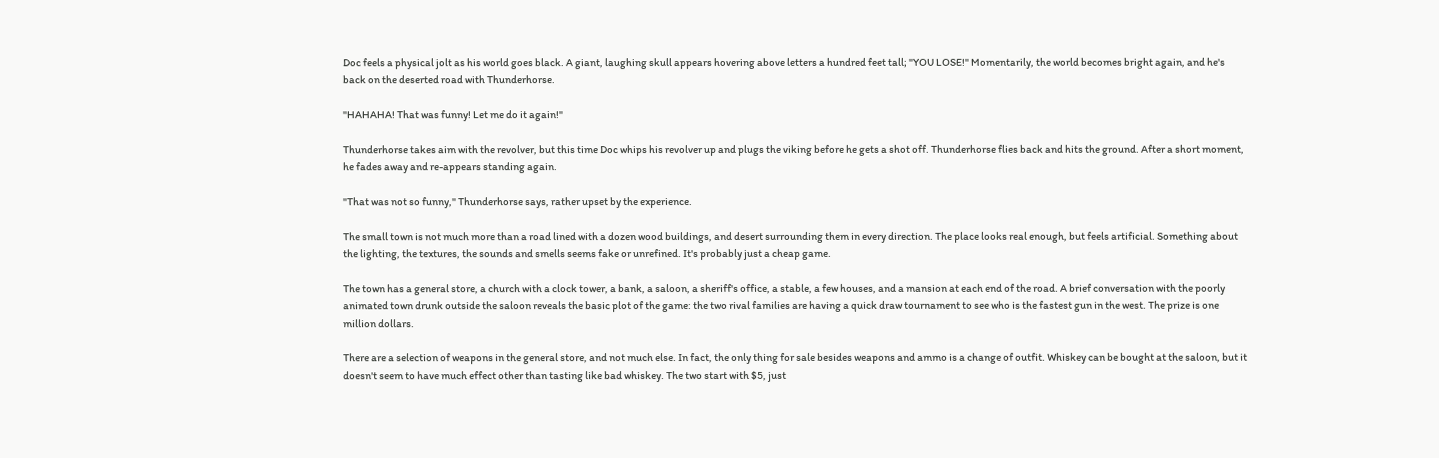Doc feels a physical jolt as his world goes black. A giant, laughing skull appears hovering above letters a hundred feet tall; "YOU LOSE!" Momentarily, the world becomes bright again, and he's back on the deserted road with Thunderhorse.

"HAHAHA! That was funny! Let me do it again!"

Thunderhorse takes aim with the revolver, but this time Doc whips his revolver up and plugs the viking before he gets a shot off. Thunderhorse flies back and hits the ground. After a short moment, he fades away and re-appears standing again.

"That was not so funny," Thunderhorse says, rather upset by the experience.

The small town is not much more than a road lined with a dozen wood buildings, and desert surrounding them in every direction. The place looks real enough, but feels artificial. Something about the lighting, the textures, the sounds and smells seems fake or unrefined. It's probably just a cheap game.

The town has a general store, a church with a clock tower, a bank, a saloon, a sheriff's office, a stable, a few houses, and a mansion at each end of the road. A brief conversation with the poorly animated town drunk outside the saloon reveals the basic plot of the game: the two rival families are having a quick draw tournament to see who is the fastest gun in the west. The prize is one million dollars.

There are a selection of weapons in the general store, and not much else. In fact, the only thing for sale besides weapons and ammo is a change of outfit. Whiskey can be bought at the saloon, but it doesn't seem to have much effect other than tasting like bad whiskey. The two start with $5, just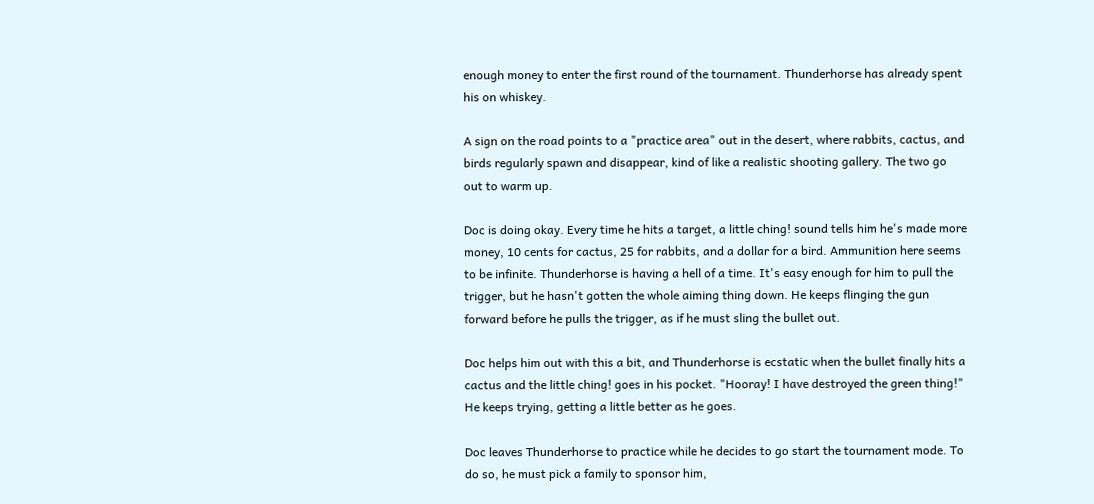enough money to enter the first round of the tournament. Thunderhorse has already spent his on whiskey.

A sign on the road points to a "practice area" out in the desert, where rabbits, cactus, and birds regularly spawn and disappear, kind of like a realistic shooting gallery. The two go out to warm up.

Doc is doing okay. Every time he hits a target, a little ching! sound tells him he's made more money, 10 cents for cactus, 25 for rabbits, and a dollar for a bird. Ammunition here seems to be infinite. Thunderhorse is having a hell of a time. It's easy enough for him to pull the trigger, but he hasn't gotten the whole aiming thing down. He keeps flinging the gun forward before he pulls the trigger, as if he must sling the bullet out.

Doc helps him out with this a bit, and Thunderhorse is ecstatic when the bullet finally hits a cactus and the little ching! goes in his pocket. "Hooray! I have destroyed the green thing!" He keeps trying, getting a little better as he goes.

Doc leaves Thunderhorse to practice while he decides to go start the tournament mode. To do so, he must pick a family to sponsor him,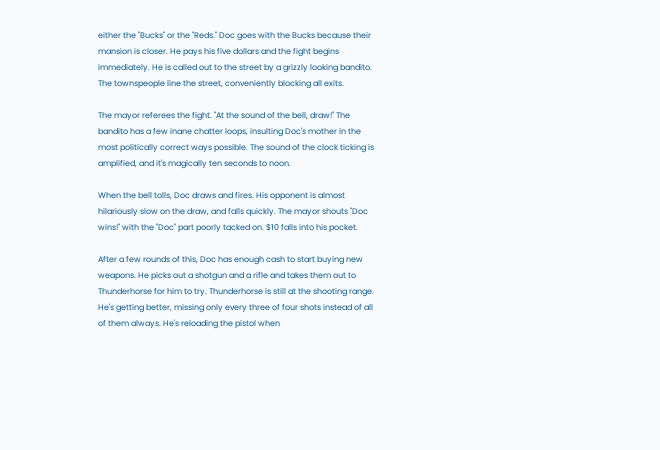either the "Bucks" or the "Reds." Doc goes with the Bucks because their mansion is closer. He pays his five dollars and the fight begins immediately. He is called out to the street by a grizzly looking bandito. The townspeople line the street, conveniently blocking all exits.

The mayor referees the fight. "At the sound of the bell, draw!" The bandito has a few inane chatter loops, insulting Doc's mother in the most politically correct ways possible. The sound of the clock ticking is amplified, and it's magically ten seconds to noon.

When the bell tolls, Doc draws and fires. His opponent is almost hilariously slow on the draw, and falls quickly. The mayor shouts "Doc wins!" with the "Doc" part poorly tacked on. $10 falls into his pocket.

After a few rounds of this, Doc has enough cash to start buying new weapons. He picks out a shotgun and a rifle and takes them out to Thunderhorse for him to try. Thunderhorse is still at the shooting range. He's getting better, missing only every three of four shots instead of all of them always. He's reloading the pistol when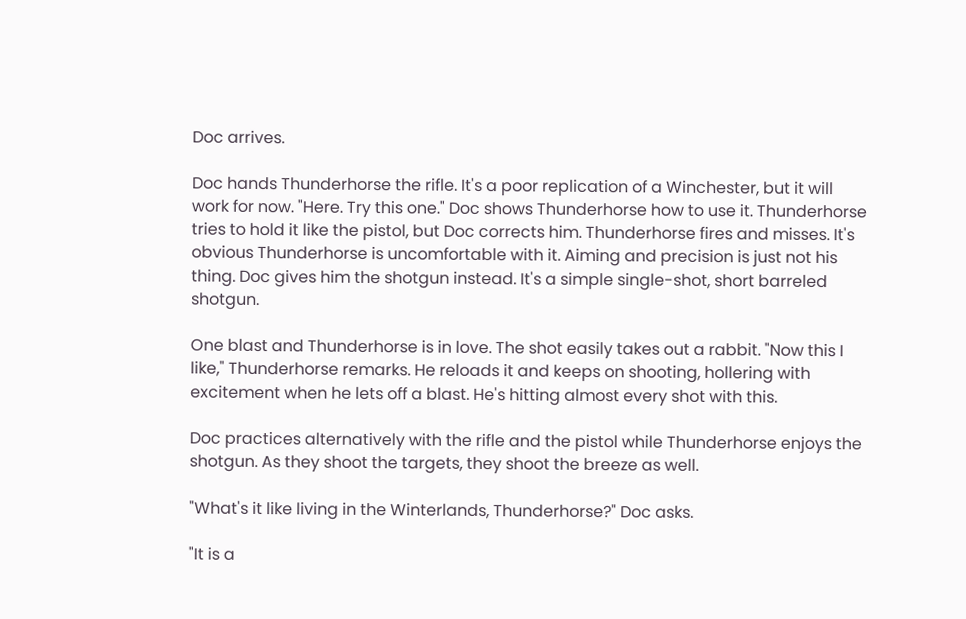Doc arrives.

Doc hands Thunderhorse the rifle. It's a poor replication of a Winchester, but it will work for now. "Here. Try this one." Doc shows Thunderhorse how to use it. Thunderhorse tries to hold it like the pistol, but Doc corrects him. Thunderhorse fires and misses. It's obvious Thunderhorse is uncomfortable with it. Aiming and precision is just not his thing. Doc gives him the shotgun instead. It's a simple single-shot, short barreled shotgun.

One blast and Thunderhorse is in love. The shot easily takes out a rabbit. "Now this I like," Thunderhorse remarks. He reloads it and keeps on shooting, hollering with excitement when he lets off a blast. He's hitting almost every shot with this.

Doc practices alternatively with the rifle and the pistol while Thunderhorse enjoys the shotgun. As they shoot the targets, they shoot the breeze as well.

"What's it like living in the Winterlands, Thunderhorse?" Doc asks.

"It is a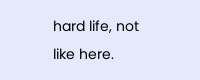hard life, not like here.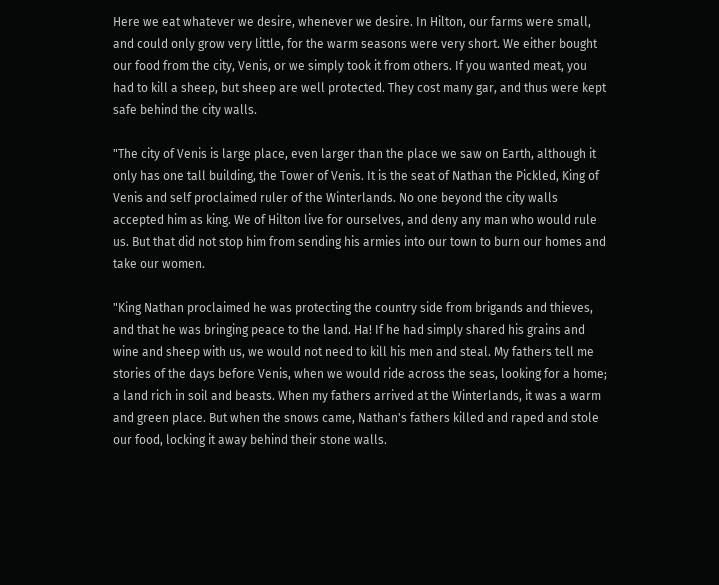Here we eat whatever we desire, whenever we desire. In Hilton, our farms were small, and could only grow very little, for the warm seasons were very short. We either bought our food from the city, Venis, or we simply took it from others. If you wanted meat, you had to kill a sheep, but sheep are well protected. They cost many gar, and thus were kept safe behind the city walls.

"The city of Venis is large place, even larger than the place we saw on Earth, although it only has one tall building, the Tower of Venis. It is the seat of Nathan the Pickled, King of Venis and self proclaimed ruler of the Winterlands. No one beyond the city walls accepted him as king. We of Hilton live for ourselves, and deny any man who would rule us. But that did not stop him from sending his armies into our town to burn our homes and take our women.

"King Nathan proclaimed he was protecting the country side from brigands and thieves, and that he was bringing peace to the land. Ha! If he had simply shared his grains and wine and sheep with us, we would not need to kill his men and steal. My fathers tell me stories of the days before Venis, when we would ride across the seas, looking for a home; a land rich in soil and beasts. When my fathers arrived at the Winterlands, it was a warm and green place. But when the snows came, Nathan's fathers killed and raped and stole our food, locking it away behind their stone walls.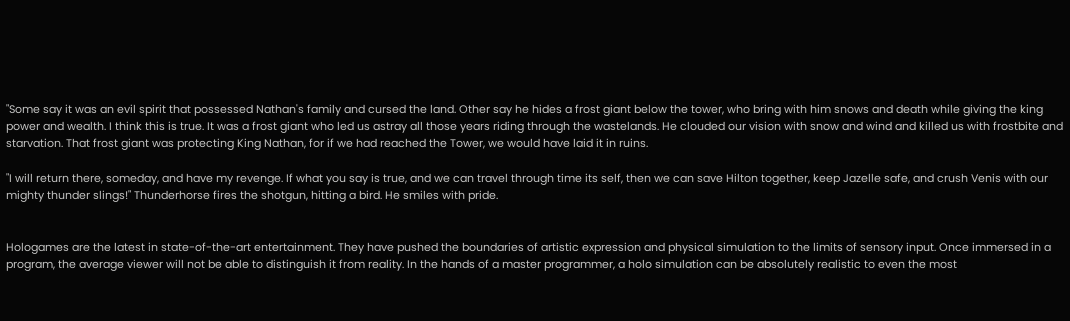"Some say it was an evil spirit that possessed Nathan's family and cursed the land. Other say he hides a frost giant below the tower, who bring with him snows and death while giving the king power and wealth. I think this is true. It was a frost giant who led us astray all those years riding through the wastelands. He clouded our vision with snow and wind and killed us with frostbite and starvation. That frost giant was protecting King Nathan, for if we had reached the Tower, we would have laid it in ruins.

"I will return there, someday, and have my revenge. If what you say is true, and we can travel through time its self, then we can save Hilton together, keep Jazelle safe, and crush Venis with our mighty thunder slings!" Thunderhorse fires the shotgun, hitting a bird. He smiles with pride.


Hologames are the latest in state-of-the-art entertainment. They have pushed the boundaries of artistic expression and physical simulation to the limits of sensory input. Once immersed in a program, the average viewer will not be able to distinguish it from reality. In the hands of a master programmer, a holo simulation can be absolutely realistic to even the most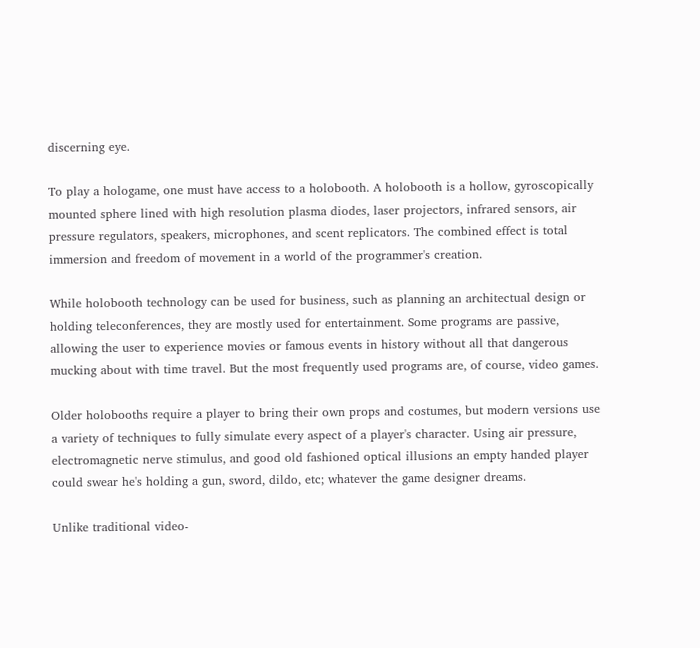discerning eye.

To play a hologame, one must have access to a holobooth. A holobooth is a hollow, gyroscopically mounted sphere lined with high resolution plasma diodes, laser projectors, infrared sensors, air pressure regulators, speakers, microphones, and scent replicators. The combined effect is total immersion and freedom of movement in a world of the programmer's creation.

While holobooth technology can be used for business, such as planning an architectual design or holding teleconferences, they are mostly used for entertainment. Some programs are passive, allowing the user to experience movies or famous events in history without all that dangerous mucking about with time travel. But the most frequently used programs are, of course, video games.

Older holobooths require a player to bring their own props and costumes, but modern versions use a variety of techniques to fully simulate every aspect of a player's character. Using air pressure, electromagnetic nerve stimulus, and good old fashioned optical illusions an empty handed player could swear he's holding a gun, sword, dildo, etc; whatever the game designer dreams.

Unlike traditional video-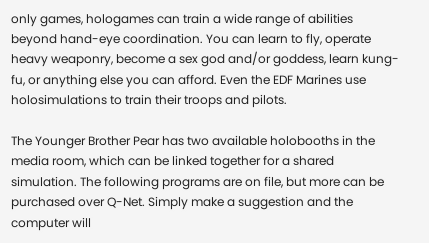only games, hologames can train a wide range of abilities beyond hand-eye coordination. You can learn to fly, operate heavy weaponry, become a sex god and/or goddess, learn kung-fu, or anything else you can afford. Even the EDF Marines use holosimulations to train their troops and pilots.

The Younger Brother Pear has two available holobooths in the media room, which can be linked together for a shared simulation. The following programs are on file, but more can be purchased over Q-Net. Simply make a suggestion and the computer will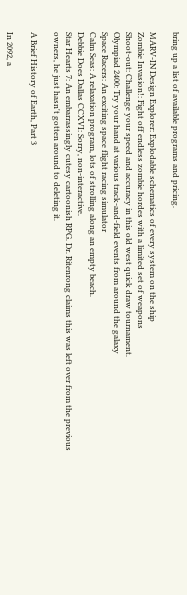bring up a list of available programs and pricing.

MARV-IN Design Explorer: Explodable schematics of every system on the ship
Zombie Invasion!: Fight off endless zombie hordes with a limited set of weapons
Shoot-out: Challenge your speed and accuracy in this old west quick draw tournament.
Olympiad 2400: Try your hand at various track-and-field events from around the galaxy
Space Racers: An exciting space flight racing simulator
Calm Seas: A relaxation program, lots of strolling along an empty beach.
Debbie Does Dallas CCXVI: Sorry, non-interactive.
Star Hearts 7: An embarrassingly cutesy cartoonish RPG. Dr. Ritenrong claims this was left over from the previous owners, he just hasn't gotten around to deleting it.

A Brief History of Earth, Part 3

In 2092, a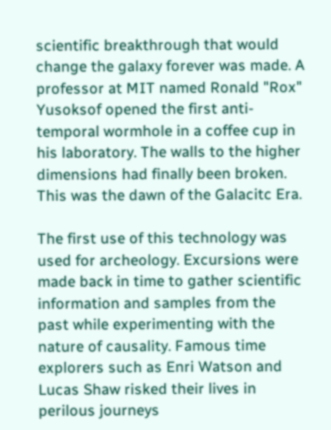scientific breakthrough that would change the galaxy forever was made. A professor at MIT named Ronald "Rox" Yusoksof opened the first anti-temporal wormhole in a coffee cup in his laboratory. The walls to the higher dimensions had finally been broken. This was the dawn of the Galacitc Era.

The first use of this technology was used for archeology. Excursions were made back in time to gather scientific information and samples from the past while experimenting with the nature of causality. Famous time explorers such as Enri Watson and Lucas Shaw risked their lives in perilous journeys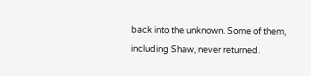back into the unknown. Some of them, including Shaw, never returned.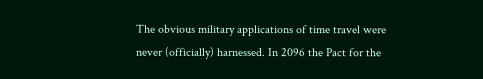The obvious military applications of time travel were never (officially) harnessed. In 2096 the Pact for the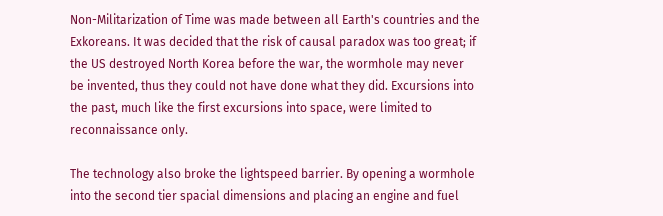Non-Militarization of Time was made between all Earth's countries and the Exkoreans. It was decided that the risk of causal paradox was too great; if the US destroyed North Korea before the war, the wormhole may never be invented, thus they could not have done what they did. Excursions into the past, much like the first excursions into space, were limited to reconnaissance only.

The technology also broke the lightspeed barrier. By opening a wormhole into the second tier spacial dimensions and placing an engine and fuel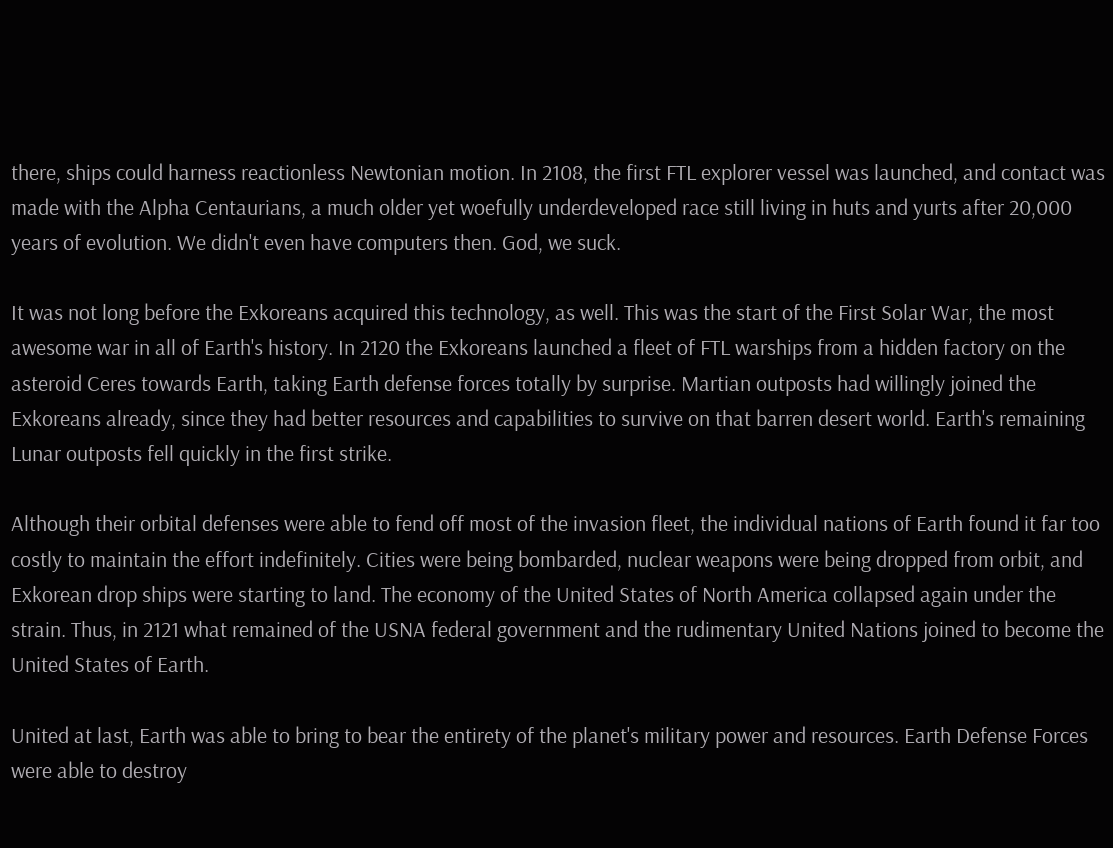there, ships could harness reactionless Newtonian motion. In 2108, the first FTL explorer vessel was launched, and contact was made with the Alpha Centaurians, a much older yet woefully underdeveloped race still living in huts and yurts after 20,000 years of evolution. We didn't even have computers then. God, we suck.

It was not long before the Exkoreans acquired this technology, as well. This was the start of the First Solar War, the most awesome war in all of Earth's history. In 2120 the Exkoreans launched a fleet of FTL warships from a hidden factory on the asteroid Ceres towards Earth, taking Earth defense forces totally by surprise. Martian outposts had willingly joined the Exkoreans already, since they had better resources and capabilities to survive on that barren desert world. Earth's remaining Lunar outposts fell quickly in the first strike.

Although their orbital defenses were able to fend off most of the invasion fleet, the individual nations of Earth found it far too costly to maintain the effort indefinitely. Cities were being bombarded, nuclear weapons were being dropped from orbit, and Exkorean drop ships were starting to land. The economy of the United States of North America collapsed again under the strain. Thus, in 2121 what remained of the USNA federal government and the rudimentary United Nations joined to become the United States of Earth.

United at last, Earth was able to bring to bear the entirety of the planet's military power and resources. Earth Defense Forces were able to destroy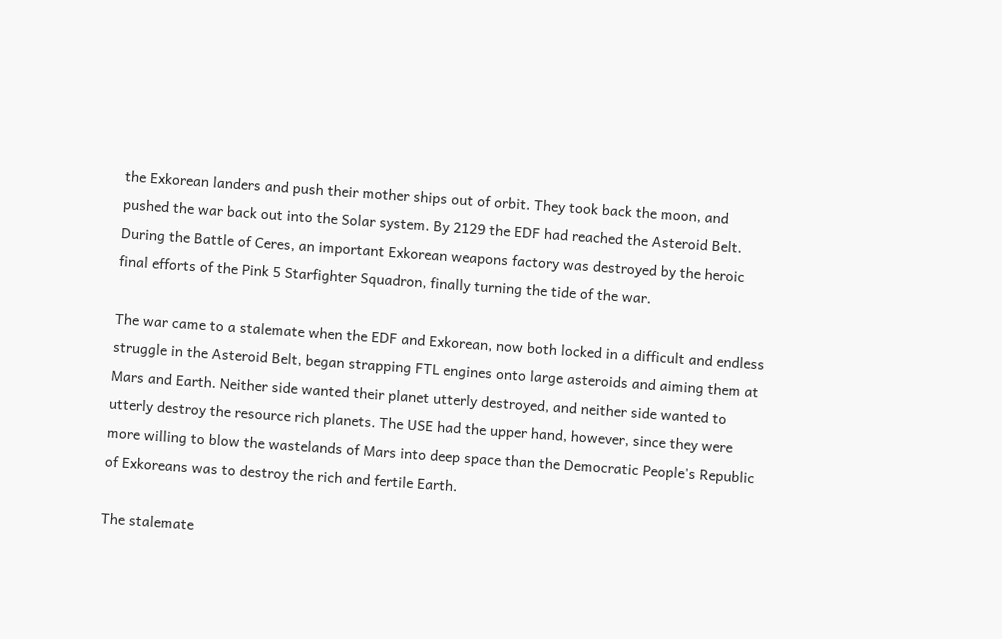the Exkorean landers and push their mother ships out of orbit. They took back the moon, and pushed the war back out into the Solar system. By 2129 the EDF had reached the Asteroid Belt. During the Battle of Ceres, an important Exkorean weapons factory was destroyed by the heroic final efforts of the Pink 5 Starfighter Squadron, finally turning the tide of the war.

The war came to a stalemate when the EDF and Exkorean, now both locked in a difficult and endless struggle in the Asteroid Belt, began strapping FTL engines onto large asteroids and aiming them at Mars and Earth. Neither side wanted their planet utterly destroyed, and neither side wanted to utterly destroy the resource rich planets. The USE had the upper hand, however, since they were more willing to blow the wastelands of Mars into deep space than the Democratic People's Republic of Exkoreans was to destroy the rich and fertile Earth.

The stalemate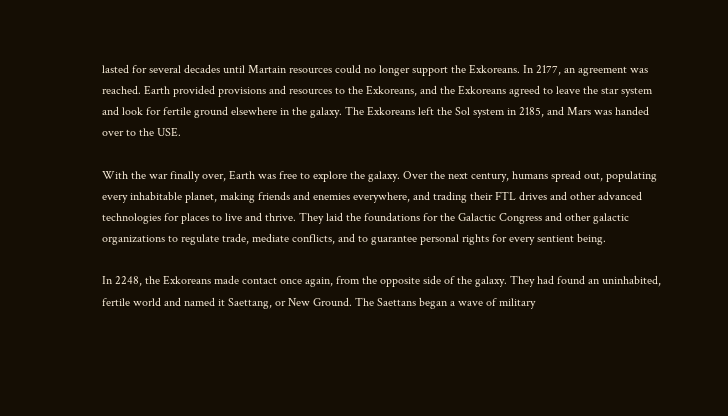lasted for several decades until Martain resources could no longer support the Exkoreans. In 2177, an agreement was reached. Earth provided provisions and resources to the Exkoreans, and the Exkoreans agreed to leave the star system and look for fertile ground elsewhere in the galaxy. The Exkoreans left the Sol system in 2185, and Mars was handed over to the USE.

With the war finally over, Earth was free to explore the galaxy. Over the next century, humans spread out, populating every inhabitable planet, making friends and enemies everywhere, and trading their FTL drives and other advanced technologies for places to live and thrive. They laid the foundations for the Galactic Congress and other galactic organizations to regulate trade, mediate conflicts, and to guarantee personal rights for every sentient being.

In 2248, the Exkoreans made contact once again, from the opposite side of the galaxy. They had found an uninhabited, fertile world and named it Saettang, or New Ground. The Saettans began a wave of military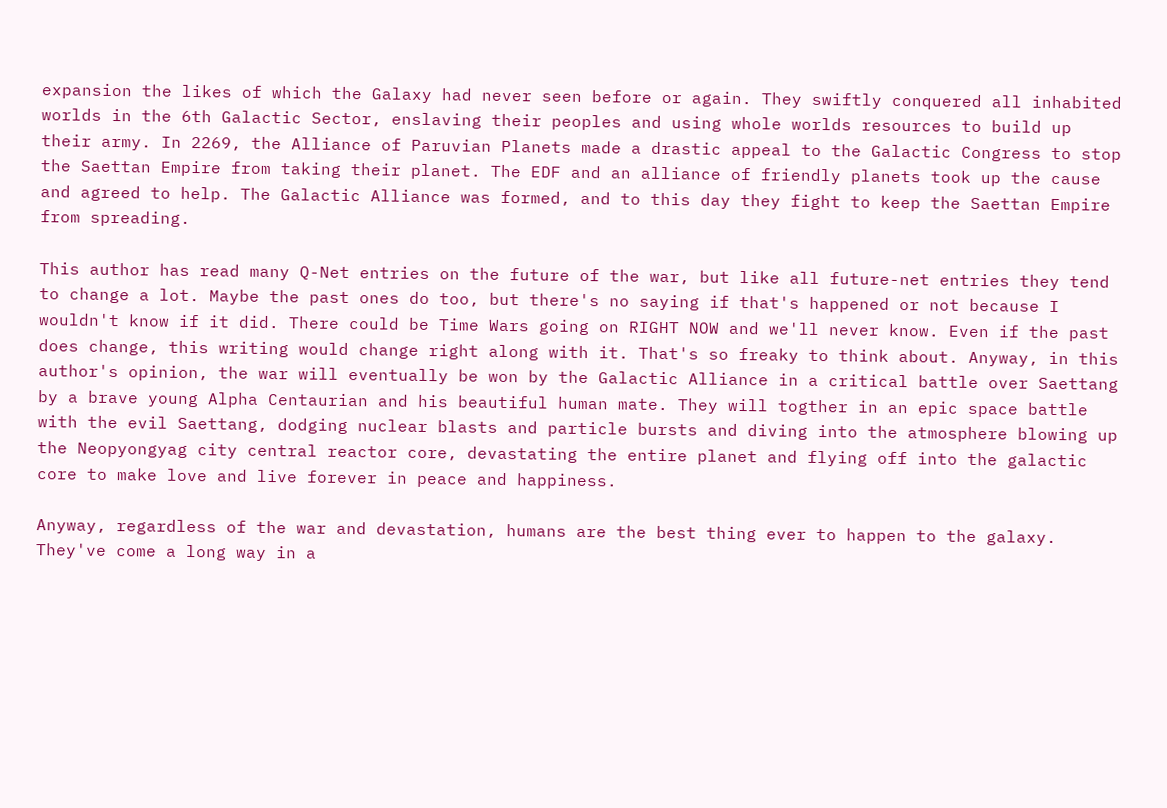expansion the likes of which the Galaxy had never seen before or again. They swiftly conquered all inhabited worlds in the 6th Galactic Sector, enslaving their peoples and using whole worlds resources to build up their army. In 2269, the Alliance of Paruvian Planets made a drastic appeal to the Galactic Congress to stop the Saettan Empire from taking their planet. The EDF and an alliance of friendly planets took up the cause and agreed to help. The Galactic Alliance was formed, and to this day they fight to keep the Saettan Empire from spreading.

This author has read many Q-Net entries on the future of the war, but like all future-net entries they tend to change a lot. Maybe the past ones do too, but there's no saying if that's happened or not because I wouldn't know if it did. There could be Time Wars going on RIGHT NOW and we'll never know. Even if the past does change, this writing would change right along with it. That's so freaky to think about. Anyway, in this author's opinion, the war will eventually be won by the Galactic Alliance in a critical battle over Saettang by a brave young Alpha Centaurian and his beautiful human mate. They will togther in an epic space battle with the evil Saettang, dodging nuclear blasts and particle bursts and diving into the atmosphere blowing up the Neopyongyag city central reactor core, devastating the entire planet and flying off into the galactic core to make love and live forever in peace and happiness.

Anyway, regardless of the war and devastation, humans are the best thing ever to happen to the galaxy. They've come a long way in a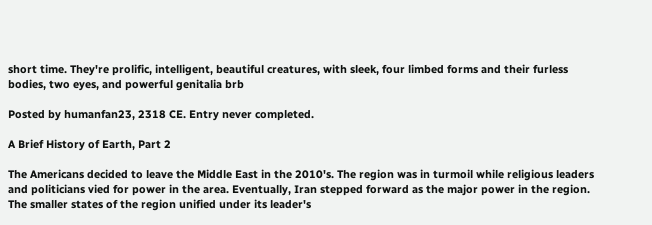short time. They're prolific, intelligent, beautiful creatures, with sleek, four limbed forms and their furless bodies, two eyes, and powerful genitalia brb

Posted by humanfan23, 2318 CE. Entry never completed.

A Brief History of Earth, Part 2

The Americans decided to leave the Middle East in the 2010's. The region was in turmoil while religious leaders and politicians vied for power in the area. Eventually, Iran stepped forward as the major power in the region. The smaller states of the region unified under its leader's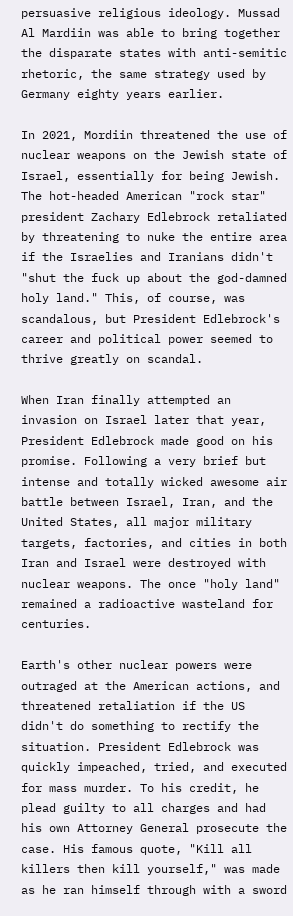persuasive religious ideology. Mussad Al Mardiin was able to bring together the disparate states with anti-semitic rhetoric, the same strategy used by Germany eighty years earlier.

In 2021, Mordiin threatened the use of nuclear weapons on the Jewish state of Israel, essentially for being Jewish. The hot-headed American "rock star" president Zachary Edlebrock retaliated by threatening to nuke the entire area if the Israelies and Iranians didn't "shut the fuck up about the god-damned holy land." This, of course, was scandalous, but President Edlebrock's career and political power seemed to thrive greatly on scandal.

When Iran finally attempted an invasion on Israel later that year, President Edlebrock made good on his promise. Following a very brief but intense and totally wicked awesome air battle between Israel, Iran, and the United States, all major military targets, factories, and cities in both Iran and Israel were destroyed with nuclear weapons. The once "holy land" remained a radioactive wasteland for centuries.

Earth's other nuclear powers were outraged at the American actions, and threatened retaliation if the US didn't do something to rectify the situation. President Edlebrock was quickly impeached, tried, and executed for mass murder. To his credit, he plead guilty to all charges and had his own Attorney General prosecute the case. His famous quote, "Kill all killers then kill yourself," was made as he ran himself through with a sword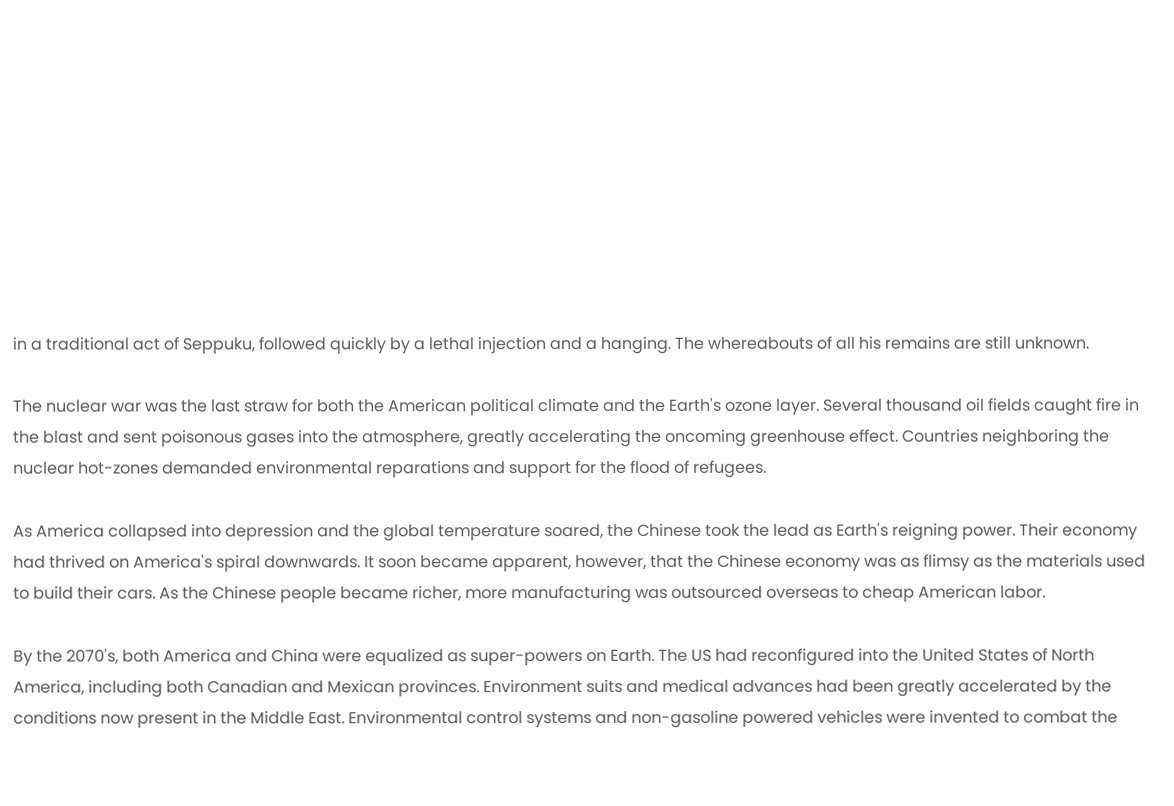in a traditional act of Seppuku, followed quickly by a lethal injection and a hanging. The whereabouts of all his remains are still unknown.

The nuclear war was the last straw for both the American political climate and the Earth's ozone layer. Several thousand oil fields caught fire in the blast and sent poisonous gases into the atmosphere, greatly accelerating the oncoming greenhouse effect. Countries neighboring the nuclear hot-zones demanded environmental reparations and support for the flood of refugees.

As America collapsed into depression and the global temperature soared, the Chinese took the lead as Earth's reigning power. Their economy had thrived on America's spiral downwards. It soon became apparent, however, that the Chinese economy was as flimsy as the materials used to build their cars. As the Chinese people became richer, more manufacturing was outsourced overseas to cheap American labor.

By the 2070's, both America and China were equalized as super-powers on Earth. The US had reconfigured into the United States of North America, including both Canadian and Mexican provinces. Environment suits and medical advances had been greatly accelerated by the conditions now present in the Middle East. Environmental control systems and non-gasoline powered vehicles were invented to combat the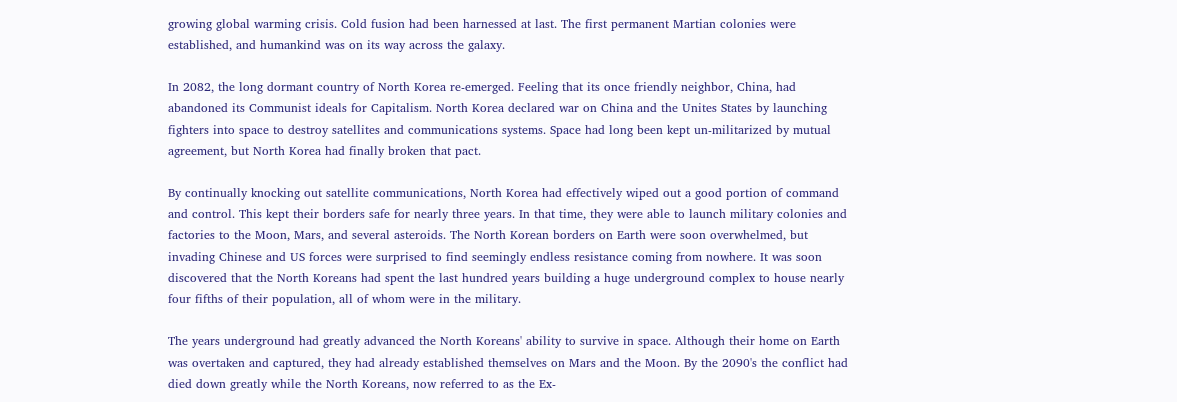growing global warming crisis. Cold fusion had been harnessed at last. The first permanent Martian colonies were established, and humankind was on its way across the galaxy.

In 2082, the long dormant country of North Korea re-emerged. Feeling that its once friendly neighbor, China, had abandoned its Communist ideals for Capitalism. North Korea declared war on China and the Unites States by launching fighters into space to destroy satellites and communications systems. Space had long been kept un-militarized by mutual agreement, but North Korea had finally broken that pact.

By continually knocking out satellite communications, North Korea had effectively wiped out a good portion of command and control. This kept their borders safe for nearly three years. In that time, they were able to launch military colonies and factories to the Moon, Mars, and several asteroids. The North Korean borders on Earth were soon overwhelmed, but invading Chinese and US forces were surprised to find seemingly endless resistance coming from nowhere. It was soon discovered that the North Koreans had spent the last hundred years building a huge underground complex to house nearly four fifths of their population, all of whom were in the military.

The years underground had greatly advanced the North Koreans' ability to survive in space. Although their home on Earth was overtaken and captured, they had already established themselves on Mars and the Moon. By the 2090's the conflict had died down greatly while the North Koreans, now referred to as the Ex-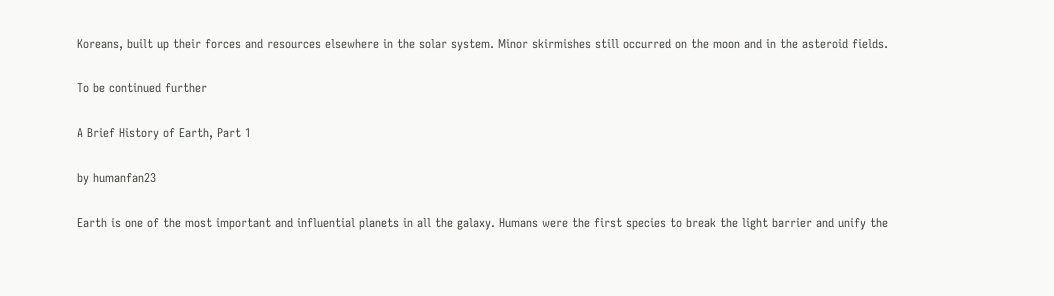Koreans, built up their forces and resources elsewhere in the solar system. Minor skirmishes still occurred on the moon and in the asteroid fields.

To be continued further

A Brief History of Earth, Part 1

by humanfan23

Earth is one of the most important and influential planets in all the galaxy. Humans were the first species to break the light barrier and unify the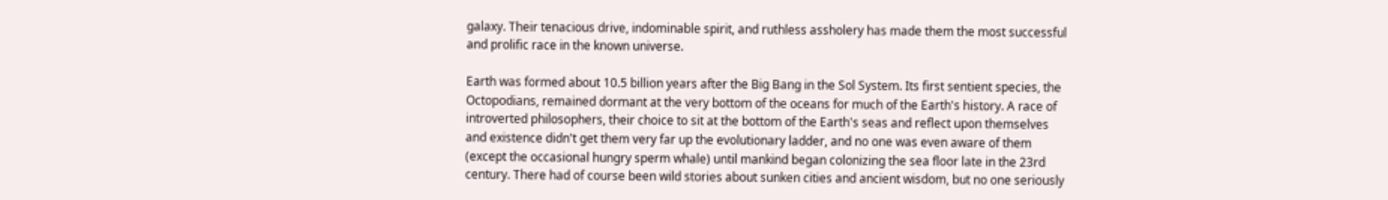galaxy. Their tenacious drive, indominable spirit, and ruthless assholery has made them the most successful and prolific race in the known universe.

Earth was formed about 10.5 billion years after the Big Bang in the Sol System. Its first sentient species, the Octopodians, remained dormant at the very bottom of the oceans for much of the Earth's history. A race of introverted philosophers, their choice to sit at the bottom of the Earth's seas and reflect upon themselves and existence didn't get them very far up the evolutionary ladder, and no one was even aware of them (except the occasional hungry sperm whale) until mankind began colonizing the sea floor late in the 23rd century. There had of course been wild stories about sunken cities and ancient wisdom, but no one seriously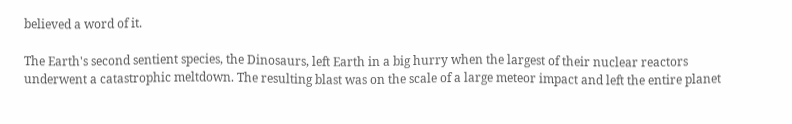believed a word of it.

The Earth's second sentient species, the Dinosaurs, left Earth in a big hurry when the largest of their nuclear reactors underwent a catastrophic meltdown. The resulting blast was on the scale of a large meteor impact and left the entire planet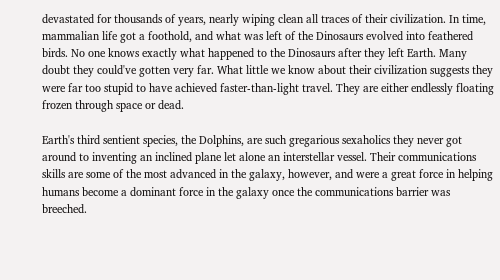devastated for thousands of years, nearly wiping clean all traces of their civilization. In time, mammalian life got a foothold, and what was left of the Dinosaurs evolved into feathered birds. No one knows exactly what happened to the Dinosaurs after they left Earth. Many doubt they could've gotten very far. What little we know about their civilization suggests they were far too stupid to have achieved faster-than-light travel. They are either endlessly floating frozen through space or dead.

Earth's third sentient species, the Dolphins, are such gregarious sexaholics they never got around to inventing an inclined plane let alone an interstellar vessel. Their communications skills are some of the most advanced in the galaxy, however, and were a great force in helping humans become a dominant force in the galaxy once the communications barrier was breeched.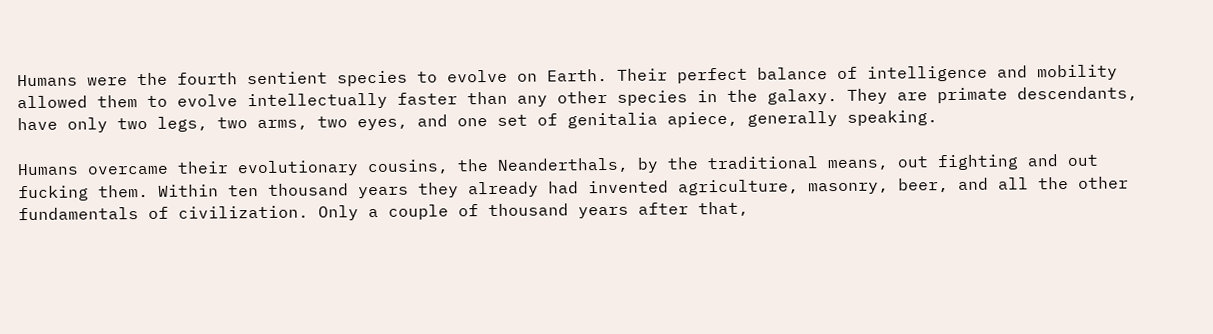Humans were the fourth sentient species to evolve on Earth. Their perfect balance of intelligence and mobility allowed them to evolve intellectually faster than any other species in the galaxy. They are primate descendants, have only two legs, two arms, two eyes, and one set of genitalia apiece, generally speaking.

Humans overcame their evolutionary cousins, the Neanderthals, by the traditional means, out fighting and out fucking them. Within ten thousand years they already had invented agriculture, masonry, beer, and all the other fundamentals of civilization. Only a couple of thousand years after that,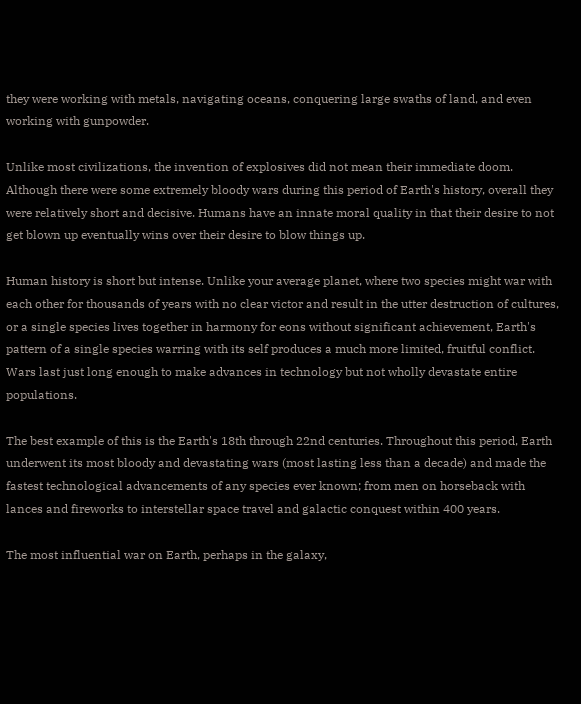they were working with metals, navigating oceans, conquering large swaths of land, and even working with gunpowder.

Unlike most civilizations, the invention of explosives did not mean their immediate doom. Although there were some extremely bloody wars during this period of Earth's history, overall they were relatively short and decisive. Humans have an innate moral quality in that their desire to not get blown up eventually wins over their desire to blow things up.

Human history is short but intense. Unlike your average planet, where two species might war with each other for thousands of years with no clear victor and result in the utter destruction of cultures, or a single species lives together in harmony for eons without significant achievement, Earth's pattern of a single species warring with its self produces a much more limited, fruitful conflict. Wars last just long enough to make advances in technology but not wholly devastate entire populations.

The best example of this is the Earth's 18th through 22nd centuries. Throughout this period, Earth underwent its most bloody and devastating wars (most lasting less than a decade) and made the fastest technological advancements of any species ever known; from men on horseback with lances and fireworks to interstellar space travel and galactic conquest within 400 years.

The most influential war on Earth, perhaps in the galaxy,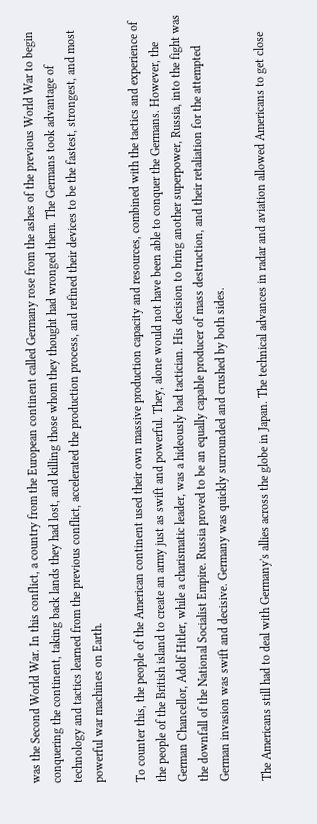was the Second World War. In this conflict, a country from the European continent called Germany rose from the ashes of the previous World War to begin conquering the continent, taking back lands they had lost, and killing those whom they thought had wronged them. The Germans took advantage of technology and tactics learned from the previous conflict, accelerated the production process, and refined their devices to be the fastest, strongest, and most powerful war machines on Earth.

To counter this, the people of the American continent used their own massive production capacity and resources, combined with the tactics and experience of the people of the British island to create an army just as swift and powerful. They, alone would not have been able to conquer the Germans. However, the German Chancellor, Adolf Hitler, while a charismatic leader, was a hideously bad tactician. His decision to bring another superpower, Russia, into the fight was the downfall of the National Socialist Empire. Russia proved to be an equally capable producer of mass destruction, and their retaliation for the attempted German invasion was swift and decisive. Germany was quickly surrounded and crushed by both sides.

The Americans still had to deal with Germany's allies across the globe in Japan. The technical advances in radar and aviation allowed Americans to get close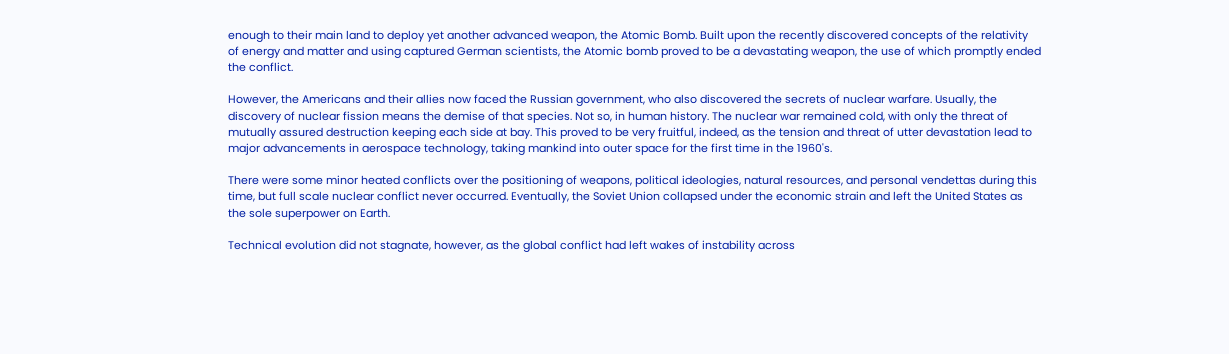enough to their main land to deploy yet another advanced weapon, the Atomic Bomb. Built upon the recently discovered concepts of the relativity of energy and matter and using captured German scientists, the Atomic bomb proved to be a devastating weapon, the use of which promptly ended the conflict.

However, the Americans and their allies now faced the Russian government, who also discovered the secrets of nuclear warfare. Usually, the discovery of nuclear fission means the demise of that species. Not so, in human history. The nuclear war remained cold, with only the threat of mutually assured destruction keeping each side at bay. This proved to be very fruitful, indeed, as the tension and threat of utter devastation lead to major advancements in aerospace technology, taking mankind into outer space for the first time in the 1960's.

There were some minor heated conflicts over the positioning of weapons, political ideologies, natural resources, and personal vendettas during this time, but full scale nuclear conflict never occurred. Eventually, the Soviet Union collapsed under the economic strain and left the United States as the sole superpower on Earth.

Technical evolution did not stagnate, however, as the global conflict had left wakes of instability across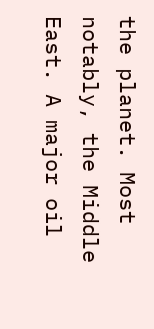the planet. Most notably, the Middle East. A major oil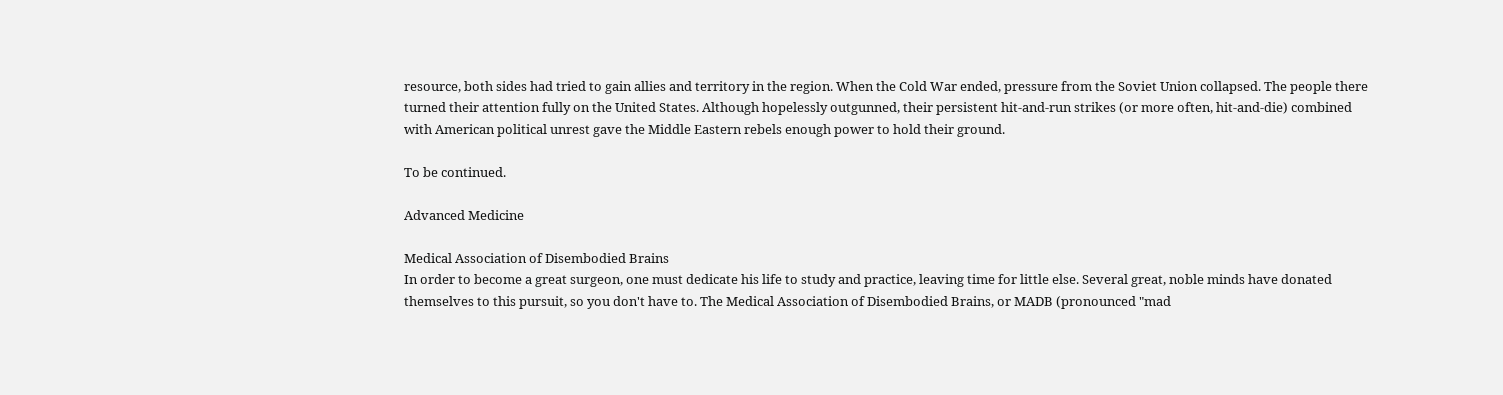resource, both sides had tried to gain allies and territory in the region. When the Cold War ended, pressure from the Soviet Union collapsed. The people there turned their attention fully on the United States. Although hopelessly outgunned, their persistent hit-and-run strikes (or more often, hit-and-die) combined with American political unrest gave the Middle Eastern rebels enough power to hold their ground.

To be continued.

Advanced Medicine

Medical Association of Disembodied Brains
In order to become a great surgeon, one must dedicate his life to study and practice, leaving time for little else. Several great, noble minds have donated themselves to this pursuit, so you don't have to. The Medical Association of Disembodied Brains, or MADB (pronounced "mad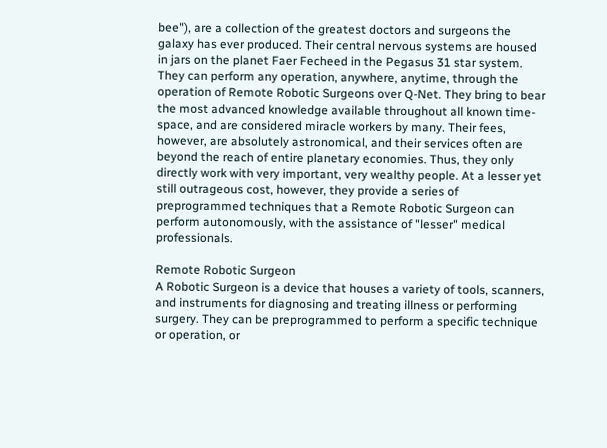bee"), are a collection of the greatest doctors and surgeons the galaxy has ever produced. Their central nervous systems are housed in jars on the planet Faer Fecheed in the Pegasus 31 star system. They can perform any operation, anywhere, anytime, through the operation of Remote Robotic Surgeons over Q-Net. They bring to bear the most advanced knowledge available throughout all known time-space, and are considered miracle workers by many. Their fees, however, are absolutely astronomical, and their services often are beyond the reach of entire planetary economies. Thus, they only directly work with very important, very wealthy people. At a lesser yet still outrageous cost, however, they provide a series of preprogrammed techniques that a Remote Robotic Surgeon can perform autonomously, with the assistance of "lesser" medical professionals.

Remote Robotic Surgeon
A Robotic Surgeon is a device that houses a variety of tools, scanners, and instruments for diagnosing and treating illness or performing surgery. They can be preprogrammed to perform a specific technique or operation, or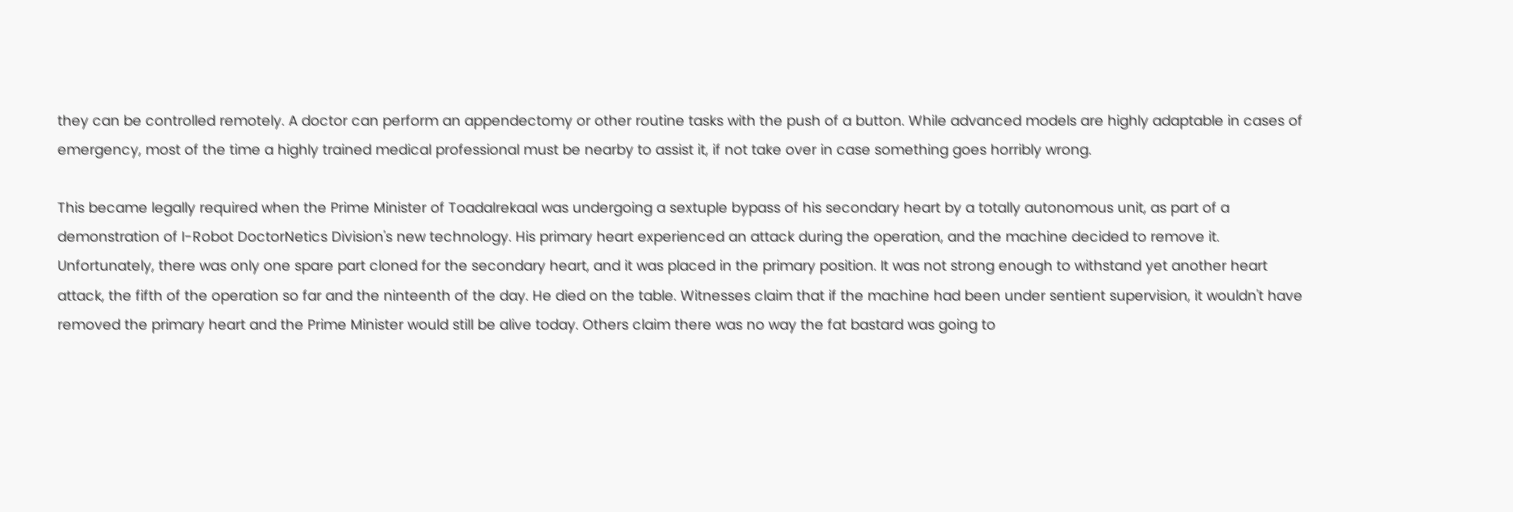they can be controlled remotely. A doctor can perform an appendectomy or other routine tasks with the push of a button. While advanced models are highly adaptable in cases of emergency, most of the time a highly trained medical professional must be nearby to assist it, if not take over in case something goes horribly wrong.

This became legally required when the Prime Minister of Toadalrekaal was undergoing a sextuple bypass of his secondary heart by a totally autonomous unit, as part of a demonstration of I-Robot DoctorNetics Division's new technology. His primary heart experienced an attack during the operation, and the machine decided to remove it. Unfortunately, there was only one spare part cloned for the secondary heart, and it was placed in the primary position. It was not strong enough to withstand yet another heart attack, the fifth of the operation so far and the ninteenth of the day. He died on the table. Witnesses claim that if the machine had been under sentient supervision, it wouldn't have removed the primary heart and the Prime Minister would still be alive today. Others claim there was no way the fat bastard was going to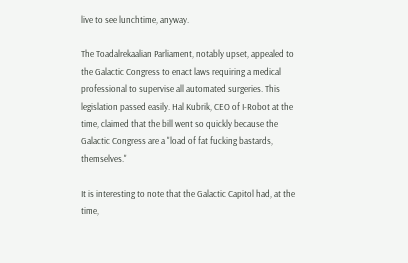live to see lunchtime, anyway.

The Toadalrekaalian Parliament, notably upset, appealed to the Galactic Congress to enact laws requiring a medical professional to supervise all automated surgeries. This legislation passed easily. Hal Kubrik, CEO of I-Robot at the time, claimed that the bill went so quickly because the Galactic Congress are a "load of fat fucking bastards, themselves."

It is interesting to note that the Galactic Capitol had, at the time,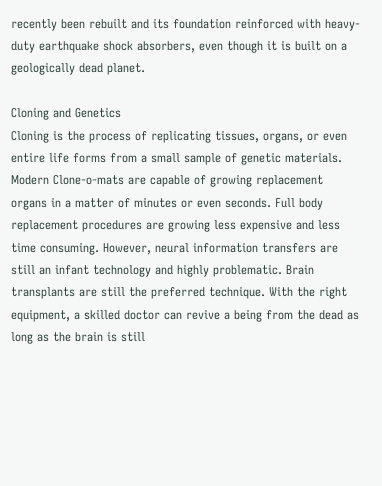recently been rebuilt and its foundation reinforced with heavy-duty earthquake shock absorbers, even though it is built on a geologically dead planet.

Cloning and Genetics
Cloning is the process of replicating tissues, organs, or even entire life forms from a small sample of genetic materials. Modern Clone-o-mats are capable of growing replacement organs in a matter of minutes or even seconds. Full body replacement procedures are growing less expensive and less time consuming. However, neural information transfers are still an infant technology and highly problematic. Brain transplants are still the preferred technique. With the right equipment, a skilled doctor can revive a being from the dead as long as the brain is still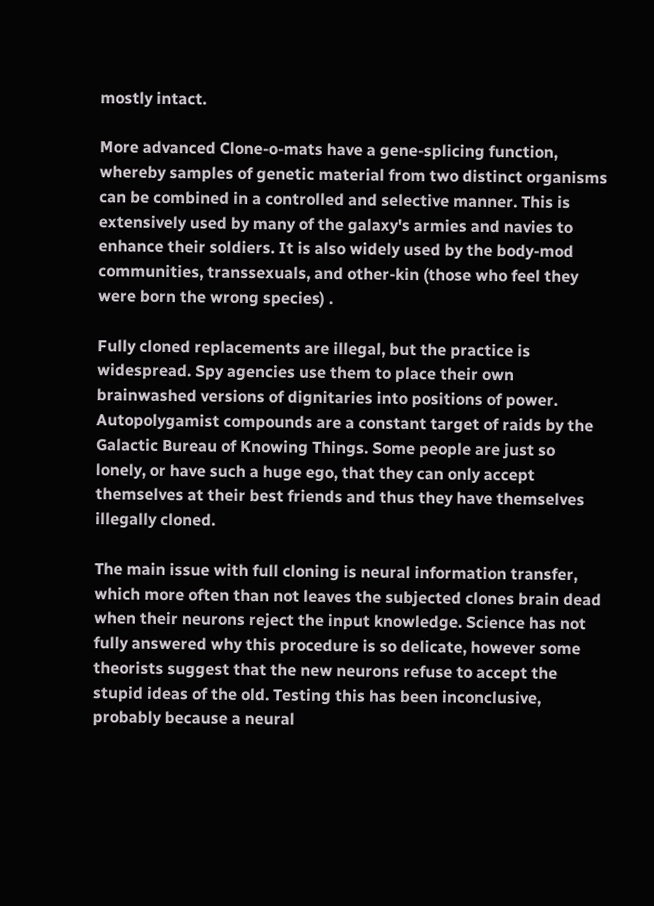mostly intact.

More advanced Clone-o-mats have a gene-splicing function, whereby samples of genetic material from two distinct organisms can be combined in a controlled and selective manner. This is extensively used by many of the galaxy's armies and navies to enhance their soldiers. It is also widely used by the body-mod communities, transsexuals, and other-kin (those who feel they were born the wrong species) .

Fully cloned replacements are illegal, but the practice is widespread. Spy agencies use them to place their own brainwashed versions of dignitaries into positions of power. Autopolygamist compounds are a constant target of raids by the Galactic Bureau of Knowing Things. Some people are just so lonely, or have such a huge ego, that they can only accept themselves at their best friends and thus they have themselves illegally cloned.

The main issue with full cloning is neural information transfer, which more often than not leaves the subjected clones brain dead when their neurons reject the input knowledge. Science has not fully answered why this procedure is so delicate, however some theorists suggest that the new neurons refuse to accept the stupid ideas of the old. Testing this has been inconclusive, probably because a neural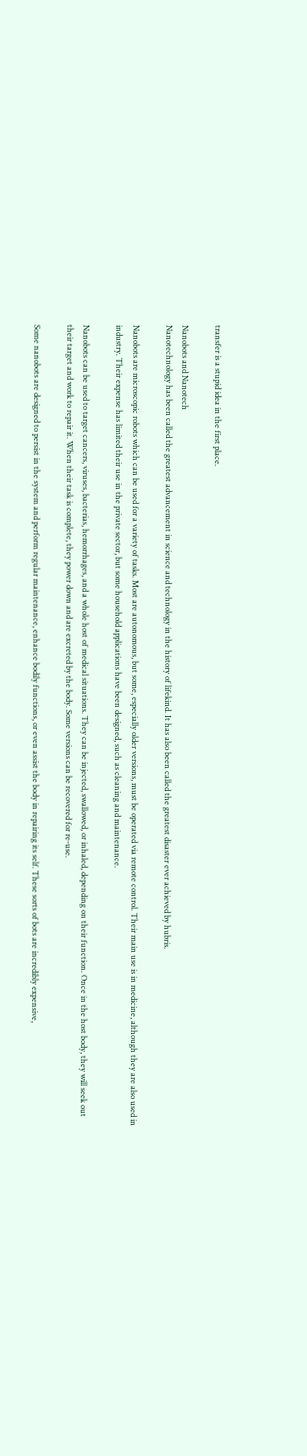transfer is a stupid idea in the first place.

Nanobots and Nanotech
Nanotechnology has been called the greatest advancement in science and technology in the history of lifekind. It has also been called the greatest disaster ever achieved by hubris.

Nanobots are microscopic robots which can be used for a variety of tasks. Most are autonomous, but some, especially older versions, must be operated via remote control. Their main use is in medicine, although they are also used in industry. Their expense has limited their use in the private sector, but some household applications have been designed, such as cleaning and maintenance.

Nanobots can be used to target cancers, viruses, bacterias, hemorrhages, and a whole host of medical situations. They can be injected, swallowed, or inhaled, depending on their function. Once in the host body, they will seek out their target and work to repair it. When their task is complete, they power down and are excreted by the body. Some versions can be recovered for re-use.

Some nanobots are designed to persist in the system and perform regular maintenance, enhance bodily functions, or even assist the body in repairing its self. These sorts of bots are incredibly expensive,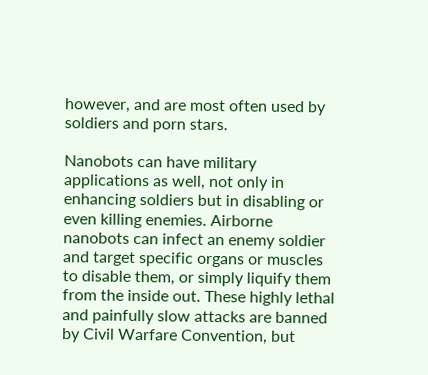however, and are most often used by soldiers and porn stars.

Nanobots can have military applications as well, not only in enhancing soldiers but in disabling or even killing enemies. Airborne nanobots can infect an enemy soldier and target specific organs or muscles to disable them, or simply liquify them from the inside out. These highly lethal and painfully slow attacks are banned by Civil Warfare Convention, but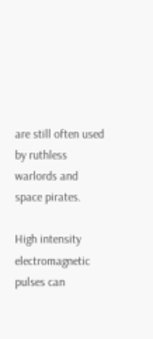are still often used by ruthless warlords and space pirates.

High intensity electromagnetic pulses can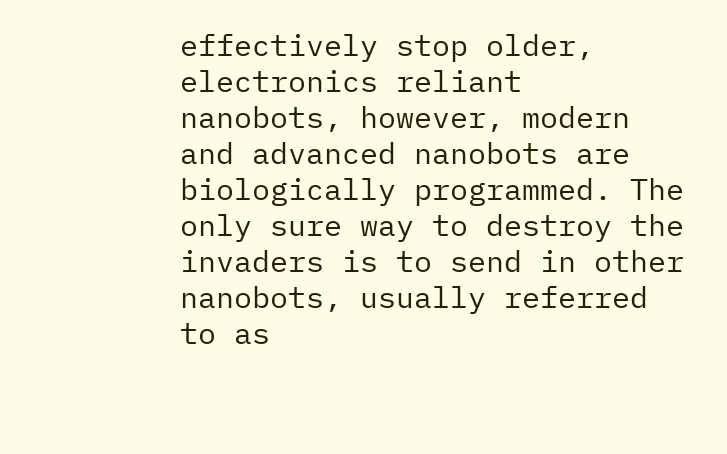effectively stop older, electronics reliant nanobots, however, modern and advanced nanobots are biologically programmed. The only sure way to destroy the invaders is to send in other nanobots, usually referred to as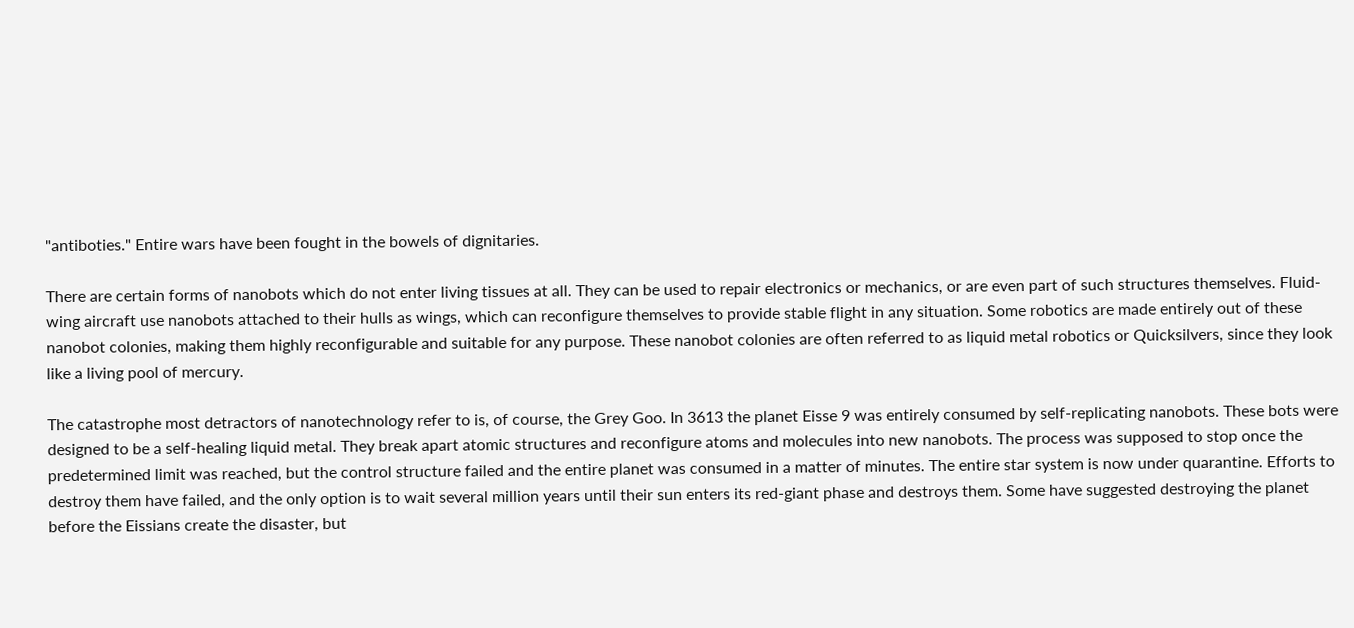"antiboties." Entire wars have been fought in the bowels of dignitaries.

There are certain forms of nanobots which do not enter living tissues at all. They can be used to repair electronics or mechanics, or are even part of such structures themselves. Fluid-wing aircraft use nanobots attached to their hulls as wings, which can reconfigure themselves to provide stable flight in any situation. Some robotics are made entirely out of these nanobot colonies, making them highly reconfigurable and suitable for any purpose. These nanobot colonies are often referred to as liquid metal robotics or Quicksilvers, since they look like a living pool of mercury.

The catastrophe most detractors of nanotechnology refer to is, of course, the Grey Goo. In 3613 the planet Eisse 9 was entirely consumed by self-replicating nanobots. These bots were designed to be a self-healing liquid metal. They break apart atomic structures and reconfigure atoms and molecules into new nanobots. The process was supposed to stop once the predetermined limit was reached, but the control structure failed and the entire planet was consumed in a matter of minutes. The entire star system is now under quarantine. Efforts to destroy them have failed, and the only option is to wait several million years until their sun enters its red-giant phase and destroys them. Some have suggested destroying the planet before the Eissians create the disaster, but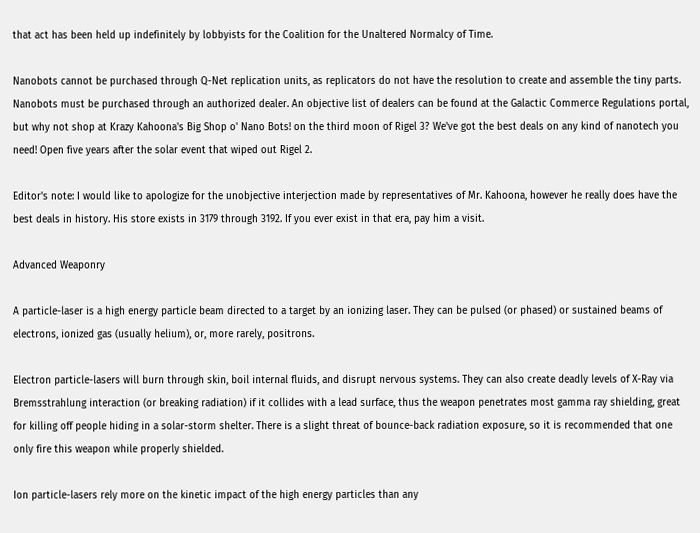that act has been held up indefinitely by lobbyists for the Coalition for the Unaltered Normalcy of Time.

Nanobots cannot be purchased through Q-Net replication units, as replicators do not have the resolution to create and assemble the tiny parts. Nanobots must be purchased through an authorized dealer. An objective list of dealers can be found at the Galactic Commerce Regulations portal, but why not shop at Krazy Kahoona's Big Shop o' Nano Bots! on the third moon of Rigel 3? We've got the best deals on any kind of nanotech you need! Open five years after the solar event that wiped out Rigel 2.

Editor's note: I would like to apologize for the unobjective interjection made by representatives of Mr. Kahoona, however he really does have the best deals in history. His store exists in 3179 through 3192. If you ever exist in that era, pay him a visit.

Advanced Weaponry

A particle-laser is a high energy particle beam directed to a target by an ionizing laser. They can be pulsed (or phased) or sustained beams of electrons, ionized gas (usually helium), or, more rarely, positrons.

Electron particle-lasers will burn through skin, boil internal fluids, and disrupt nervous systems. They can also create deadly levels of X-Ray via Bremsstrahlung interaction (or breaking radiation) if it collides with a lead surface, thus the weapon penetrates most gamma ray shielding, great for killing off people hiding in a solar-storm shelter. There is a slight threat of bounce-back radiation exposure, so it is recommended that one only fire this weapon while properly shielded.

Ion particle-lasers rely more on the kinetic impact of the high energy particles than any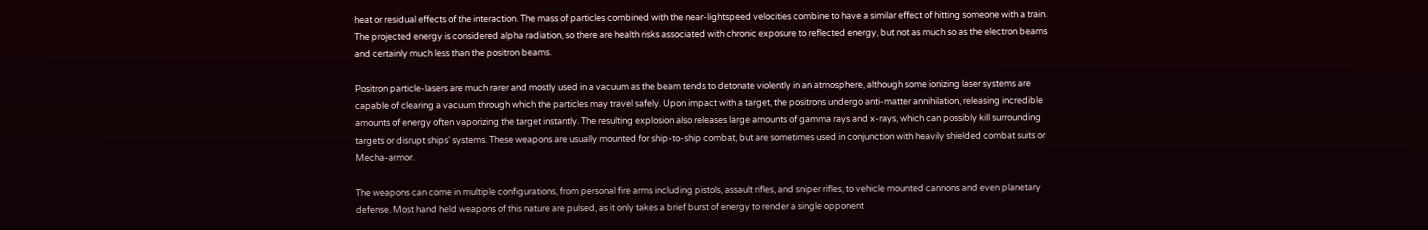heat or residual effects of the interaction. The mass of particles combined with the near-lightspeed velocities combine to have a similar effect of hitting someone with a train. The projected energy is considered alpha radiation, so there are health risks associated with chronic exposure to reflected energy, but not as much so as the electron beams and certainly much less than the positron beams.

Positron particle-lasers are much rarer and mostly used in a vacuum as the beam tends to detonate violently in an atmosphere, although some ionizing laser systems are capable of clearing a vacuum through which the particles may travel safely. Upon impact with a target, the positrons undergo anti-matter annihilation, releasing incredible amounts of energy often vaporizing the target instantly. The resulting explosion also releases large amounts of gamma rays and x-rays, which can possibly kill surrounding targets or disrupt ships' systems. These weapons are usually mounted for ship-to-ship combat, but are sometimes used in conjunction with heavily shielded combat suits or Mecha-armor.

The weapons can come in multiple configurations, from personal fire arms including pistols, assault rifles, and sniper rifles, to vehicle mounted cannons and even planetary defense. Most hand held weapons of this nature are pulsed, as it only takes a brief burst of energy to render a single opponent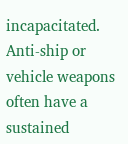incapacitated. Anti-ship or vehicle weapons often have a sustained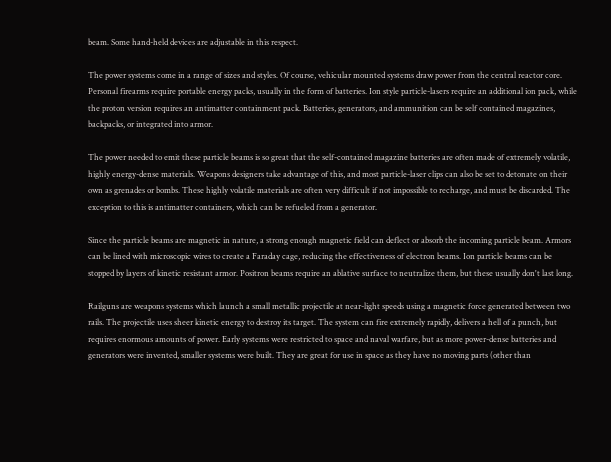beam. Some hand-held devices are adjustable in this respect.

The power systems come in a range of sizes and styles. Of course, vehicular mounted systems draw power from the central reactor core. Personal firearms require portable energy packs, usually in the form of batteries. Ion style particle-lasers require an additional ion pack, while the proton version requires an antimatter containment pack. Batteries, generators, and ammunition can be self contained magazines, backpacks, or integrated into armor.

The power needed to emit these particle beams is so great that the self-contained magazine batteries are often made of extremely volatile, highly energy-dense materials. Weapons designers take advantage of this, and most particle-laser clips can also be set to detonate on their own as grenades or bombs. These highly volatile materials are often very difficult if not impossible to recharge, and must be discarded. The exception to this is antimatter containers, which can be refueled from a generator.

Since the particle beams are magnetic in nature, a strong enough magnetic field can deflect or absorb the incoming particle beam. Armors can be lined with microscopic wires to create a Faraday cage, reducing the effectiveness of electron beams. Ion particle beams can be stopped by layers of kinetic resistant armor. Positron beams require an ablative surface to neutralize them, but these usually don't last long.

Railguns are weapons systems which launch a small metallic projectile at near-light speeds using a magnetic force generated between two rails. The projectile uses sheer kinetic energy to destroy its target. The system can fire extremely rapidly, delivers a hell of a punch, but requires enormous amounts of power. Early systems were restricted to space and naval warfare, but as more power-dense batteries and generators were invented, smaller systems were built. They are great for use in space as they have no moving parts (other than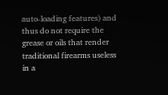auto-loading features) and thus do not require the grease or oils that render traditional firearms useless in a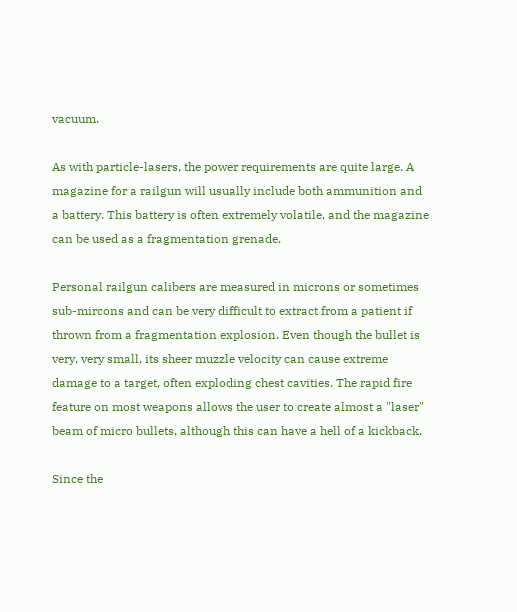vacuum.

As with particle-lasers, the power requirements are quite large. A magazine for a railgun will usually include both ammunition and a battery. This battery is often extremely volatile, and the magazine can be used as a fragmentation grenade.

Personal railgun calibers are measured in microns or sometimes sub-mircons and can be very difficult to extract from a patient if thrown from a fragmentation explosion. Even though the bullet is very, very small, its sheer muzzle velocity can cause extreme damage to a target, often exploding chest cavities. The rapid fire feature on most weapons allows the user to create almost a "laser" beam of micro bullets, although this can have a hell of a kickback.

Since the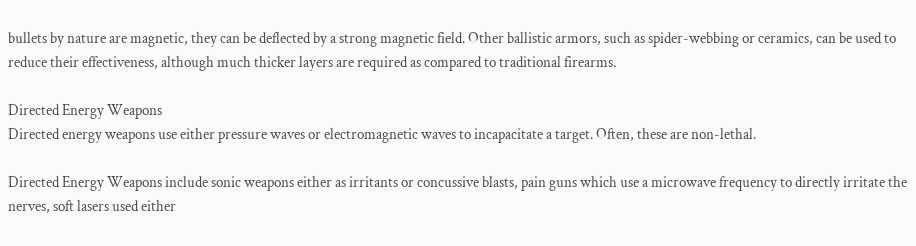bullets by nature are magnetic, they can be deflected by a strong magnetic field. Other ballistic armors, such as spider-webbing or ceramics, can be used to reduce their effectiveness, although much thicker layers are required as compared to traditional firearms.

Directed Energy Weapons
Directed energy weapons use either pressure waves or electromagnetic waves to incapacitate a target. Often, these are non-lethal.

Directed Energy Weapons include sonic weapons either as irritants or concussive blasts, pain guns which use a microwave frequency to directly irritate the nerves, soft lasers used either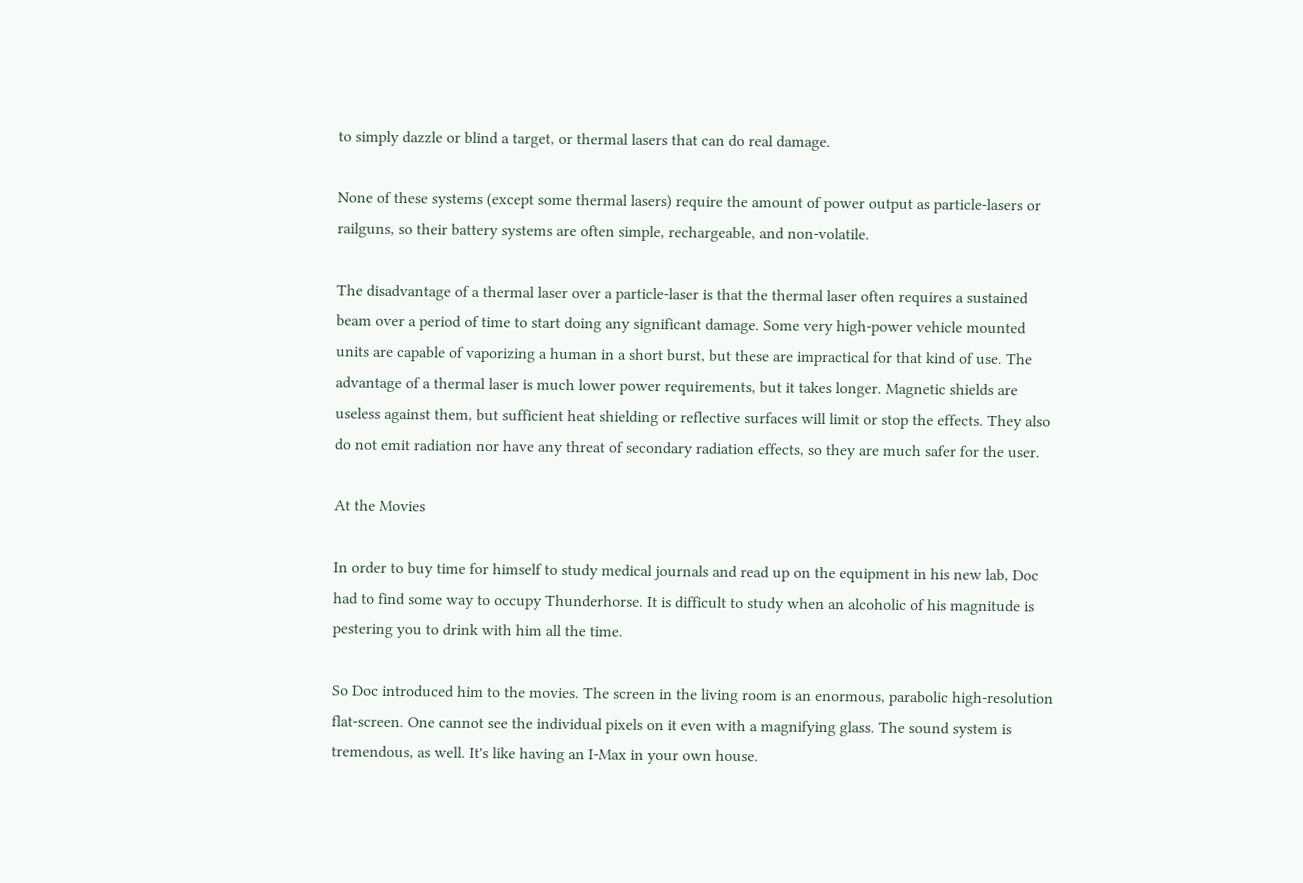to simply dazzle or blind a target, or thermal lasers that can do real damage.

None of these systems (except some thermal lasers) require the amount of power output as particle-lasers or railguns, so their battery systems are often simple, rechargeable, and non-volatile.

The disadvantage of a thermal laser over a particle-laser is that the thermal laser often requires a sustained beam over a period of time to start doing any significant damage. Some very high-power vehicle mounted units are capable of vaporizing a human in a short burst, but these are impractical for that kind of use. The advantage of a thermal laser is much lower power requirements, but it takes longer. Magnetic shields are useless against them, but sufficient heat shielding or reflective surfaces will limit or stop the effects. They also do not emit radiation nor have any threat of secondary radiation effects, so they are much safer for the user.

At the Movies

In order to buy time for himself to study medical journals and read up on the equipment in his new lab, Doc had to find some way to occupy Thunderhorse. It is difficult to study when an alcoholic of his magnitude is pestering you to drink with him all the time.

So Doc introduced him to the movies. The screen in the living room is an enormous, parabolic high-resolution flat-screen. One cannot see the individual pixels on it even with a magnifying glass. The sound system is tremendous, as well. It's like having an I-Max in your own house.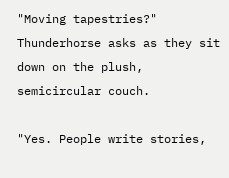"Moving tapestries?" Thunderhorse asks as they sit down on the plush, semicircular couch.

"Yes. People write stories,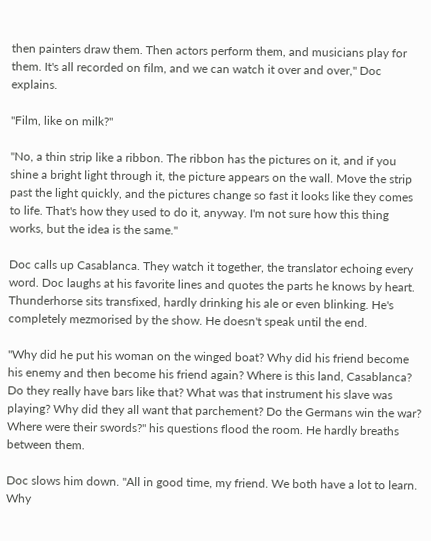then painters draw them. Then actors perform them, and musicians play for them. It's all recorded on film, and we can watch it over and over," Doc explains.

"Film, like on milk?"

"No, a thin strip like a ribbon. The ribbon has the pictures on it, and if you shine a bright light through it, the picture appears on the wall. Move the strip past the light quickly, and the pictures change so fast it looks like they comes to life. That's how they used to do it, anyway. I'm not sure how this thing works, but the idea is the same."

Doc calls up Casablanca. They watch it together, the translator echoing every word. Doc laughs at his favorite lines and quotes the parts he knows by heart. Thunderhorse sits transfixed, hardly drinking his ale or even blinking. He's completely mezmorised by the show. He doesn't speak until the end.

"Why did he put his woman on the winged boat? Why did his friend become his enemy and then become his friend again? Where is this land, Casablanca? Do they really have bars like that? What was that instrument his slave was playing? Why did they all want that parchement? Do the Germans win the war? Where were their swords?" his questions flood the room. He hardly breaths between them.

Doc slows him down. "All in good time, my friend. We both have a lot to learn. Why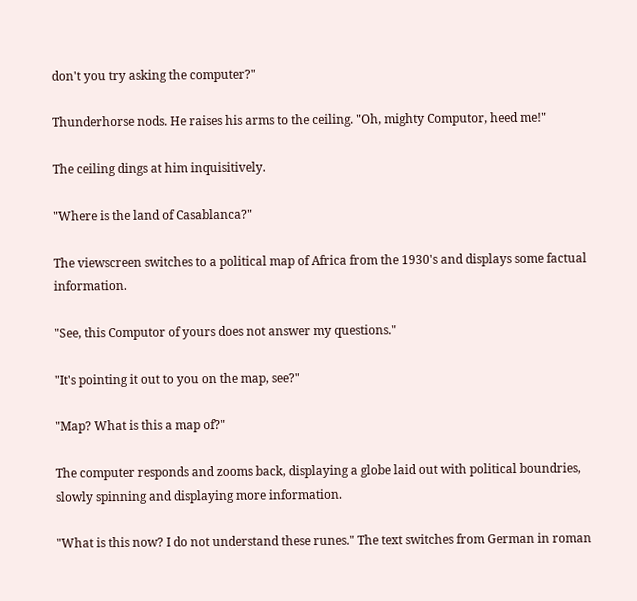don't you try asking the computer?"

Thunderhorse nods. He raises his arms to the ceiling. "Oh, mighty Computor, heed me!"

The ceiling dings at him inquisitively.

"Where is the land of Casablanca?"

The viewscreen switches to a political map of Africa from the 1930's and displays some factual information.

"See, this Computor of yours does not answer my questions."

"It's pointing it out to you on the map, see?"

"Map? What is this a map of?"

The computer responds and zooms back, displaying a globe laid out with political boundries, slowly spinning and displaying more information.

"What is this now? I do not understand these runes." The text switches from German in roman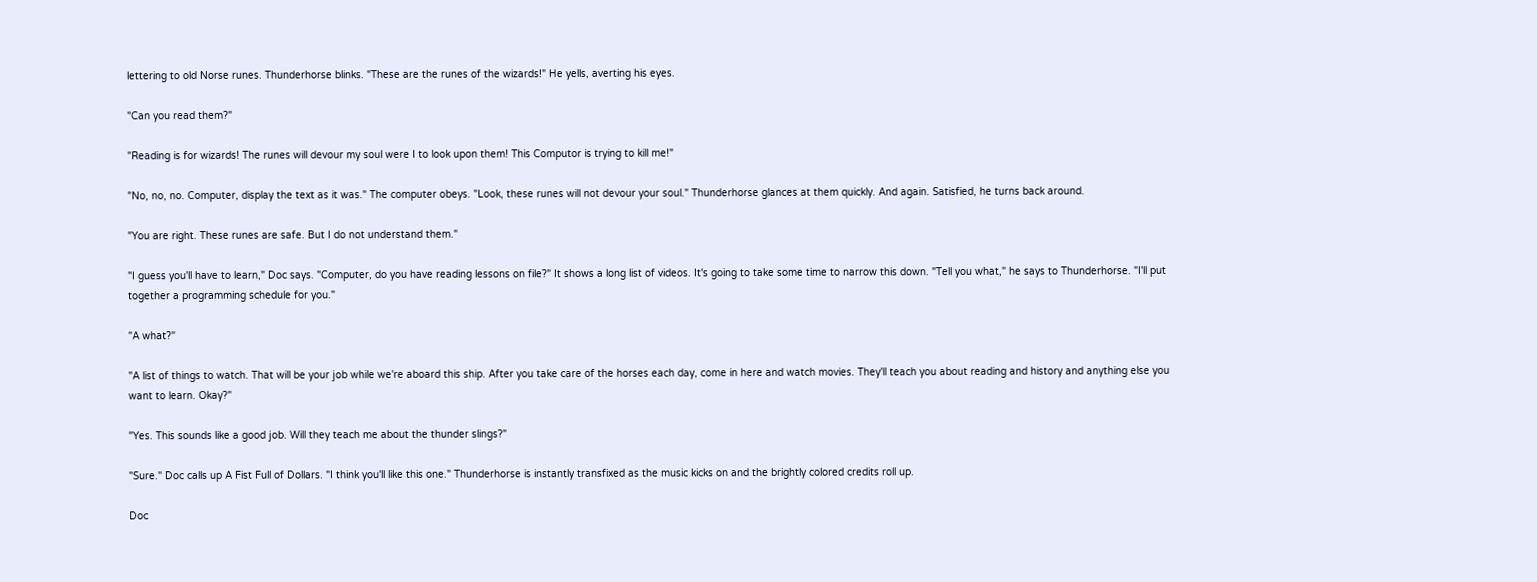lettering to old Norse runes. Thunderhorse blinks. "These are the runes of the wizards!" He yells, averting his eyes.

"Can you read them?"

"Reading is for wizards! The runes will devour my soul were I to look upon them! This Computor is trying to kill me!"

"No, no, no. Computer, display the text as it was." The computer obeys. "Look, these runes will not devour your soul." Thunderhorse glances at them quickly. And again. Satisfied, he turns back around.

"You are right. These runes are safe. But I do not understand them."

"I guess you'll have to learn," Doc says. "Computer, do you have reading lessons on file?" It shows a long list of videos. It's going to take some time to narrow this down. "Tell you what," he says to Thunderhorse. "I'll put together a programming schedule for you."

"A what?"

"A list of things to watch. That will be your job while we're aboard this ship. After you take care of the horses each day, come in here and watch movies. They'll teach you about reading and history and anything else you want to learn. Okay?"

"Yes. This sounds like a good job. Will they teach me about the thunder slings?"

"Sure." Doc calls up A Fist Full of Dollars. "I think you'll like this one." Thunderhorse is instantly transfixed as the music kicks on and the brightly colored credits roll up.

Doc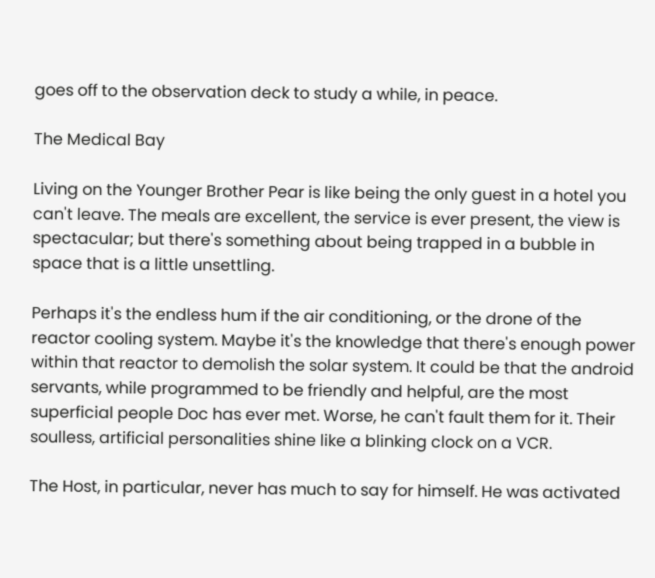goes off to the observation deck to study a while, in peace.

The Medical Bay

Living on the Younger Brother Pear is like being the only guest in a hotel you can't leave. The meals are excellent, the service is ever present, the view is spectacular; but there's something about being trapped in a bubble in space that is a little unsettling.

Perhaps it's the endless hum if the air conditioning, or the drone of the reactor cooling system. Maybe it's the knowledge that there's enough power within that reactor to demolish the solar system. It could be that the android servants, while programmed to be friendly and helpful, are the most superficial people Doc has ever met. Worse, he can't fault them for it. Their soulless, artificial personalities shine like a blinking clock on a VCR.

The Host, in particular, never has much to say for himself. He was activated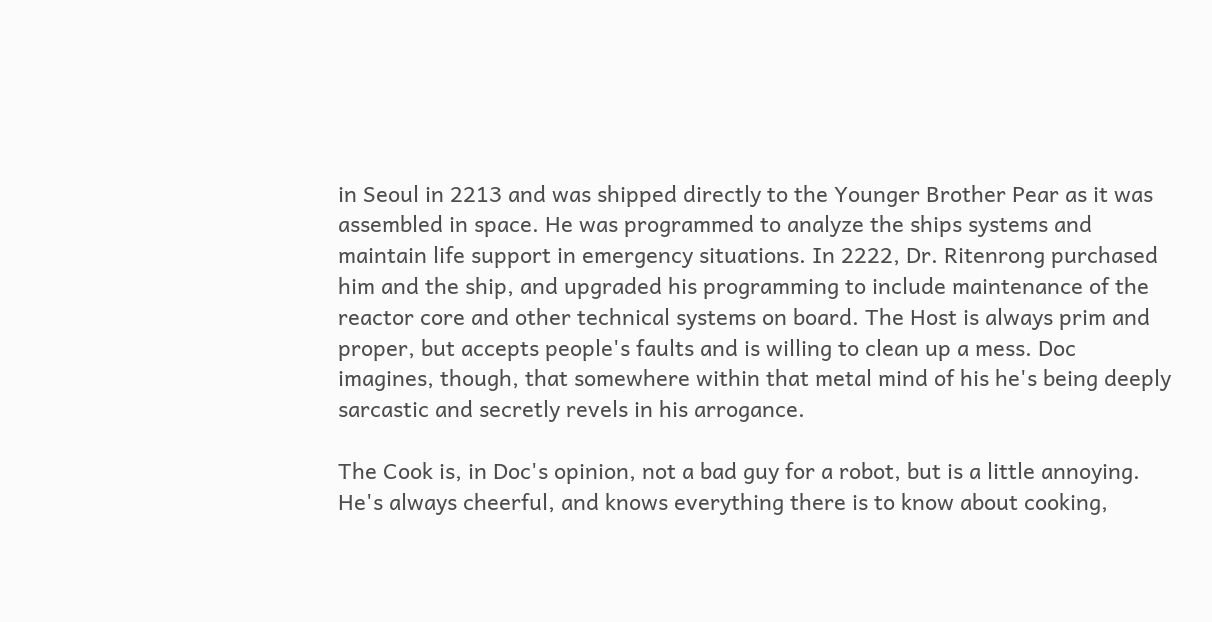in Seoul in 2213 and was shipped directly to the Younger Brother Pear as it was assembled in space. He was programmed to analyze the ships systems and maintain life support in emergency situations. In 2222, Dr. Ritenrong purchased him and the ship, and upgraded his programming to include maintenance of the reactor core and other technical systems on board. The Host is always prim and proper, but accepts people's faults and is willing to clean up a mess. Doc imagines, though, that somewhere within that metal mind of his he's being deeply sarcastic and secretly revels in his arrogance.

The Cook is, in Doc's opinion, not a bad guy for a robot, but is a little annoying. He's always cheerful, and knows everything there is to know about cooking,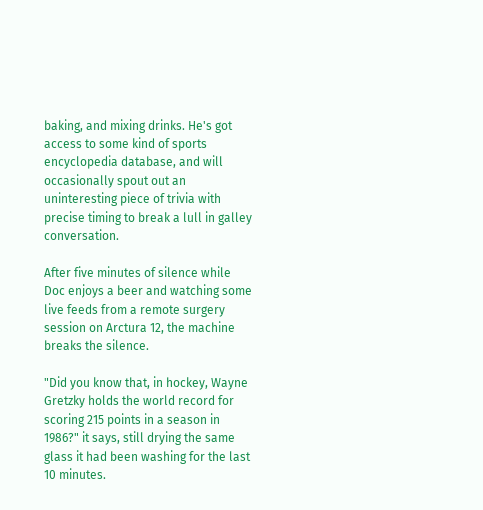baking, and mixing drinks. He's got access to some kind of sports encyclopedia database, and will occasionally spout out an uninteresting piece of trivia with precise timing to break a lull in galley conversation.

After five minutes of silence while Doc enjoys a beer and watching some live feeds from a remote surgery session on Arctura 12, the machine breaks the silence.

"Did you know that, in hockey, Wayne Gretzky holds the world record for scoring 215 points in a season in 1986?" it says, still drying the same glass it had been washing for the last 10 minutes.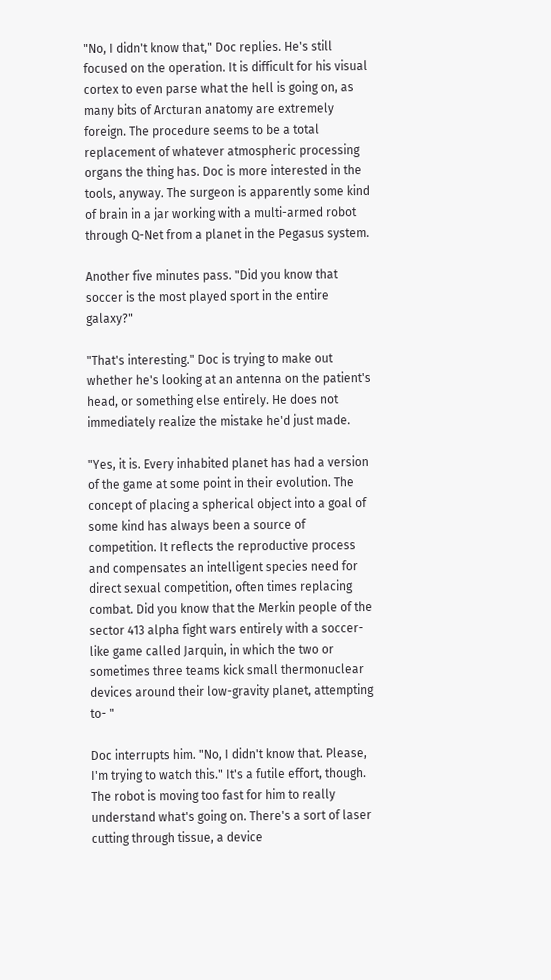"No, I didn't know that," Doc replies. He's still focused on the operation. It is difficult for his visual cortex to even parse what the hell is going on, as many bits of Arcturan anatomy are extremely foreign. The procedure seems to be a total replacement of whatever atmospheric processing organs the thing has. Doc is more interested in the tools, anyway. The surgeon is apparently some kind of brain in a jar working with a multi-armed robot through Q-Net from a planet in the Pegasus system.

Another five minutes pass. "Did you know that soccer is the most played sport in the entire galaxy?"

"That's interesting." Doc is trying to make out whether he's looking at an antenna on the patient's head, or something else entirely. He does not immediately realize the mistake he'd just made.

"Yes, it is. Every inhabited planet has had a version of the game at some point in their evolution. The concept of placing a spherical object into a goal of some kind has always been a source of competition. It reflects the reproductive process and compensates an intelligent species need for direct sexual competition, often times replacing combat. Did you know that the Merkin people of the sector 413 alpha fight wars entirely with a soccer-like game called Jarquin, in which the two or sometimes three teams kick small thermonuclear devices around their low-gravity planet, attempting to- "

Doc interrupts him. "No, I didn't know that. Please, I'm trying to watch this." It's a futile effort, though. The robot is moving too fast for him to really understand what's going on. There's a sort of laser cutting through tissue, a device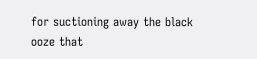for suctioning away the black ooze that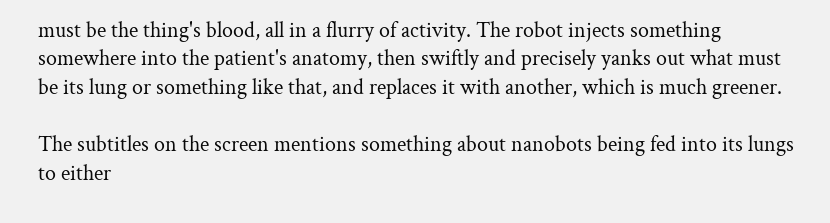must be the thing's blood, all in a flurry of activity. The robot injects something somewhere into the patient's anatomy, then swiftly and precisely yanks out what must be its lung or something like that, and replaces it with another, which is much greener.

The subtitles on the screen mentions something about nanobots being fed into its lungs to either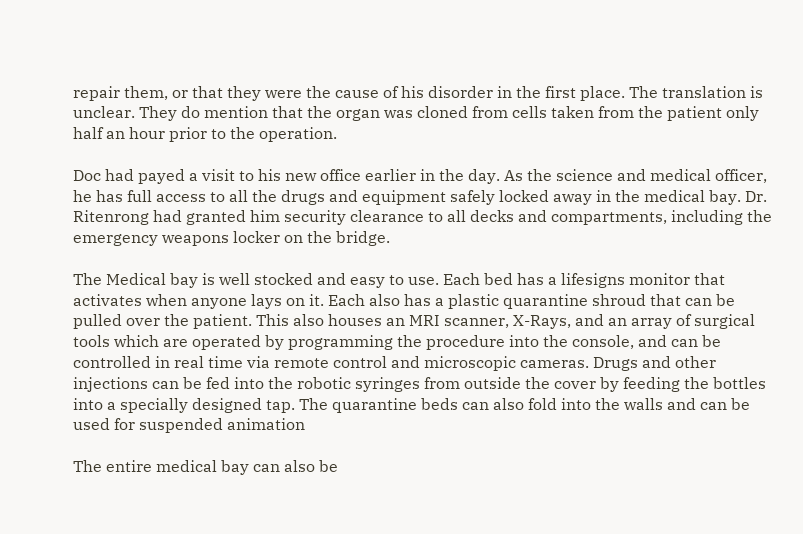repair them, or that they were the cause of his disorder in the first place. The translation is unclear. They do mention that the organ was cloned from cells taken from the patient only half an hour prior to the operation.

Doc had payed a visit to his new office earlier in the day. As the science and medical officer, he has full access to all the drugs and equipment safely locked away in the medical bay. Dr. Ritenrong had granted him security clearance to all decks and compartments, including the emergency weapons locker on the bridge.

The Medical bay is well stocked and easy to use. Each bed has a lifesigns monitor that activates when anyone lays on it. Each also has a plastic quarantine shroud that can be pulled over the patient. This also houses an MRI scanner, X-Rays, and an array of surgical tools which are operated by programming the procedure into the console, and can be controlled in real time via remote control and microscopic cameras. Drugs and other injections can be fed into the robotic syringes from outside the cover by feeding the bottles into a specially designed tap. The quarantine beds can also fold into the walls and can be used for suspended animation

The entire medical bay can also be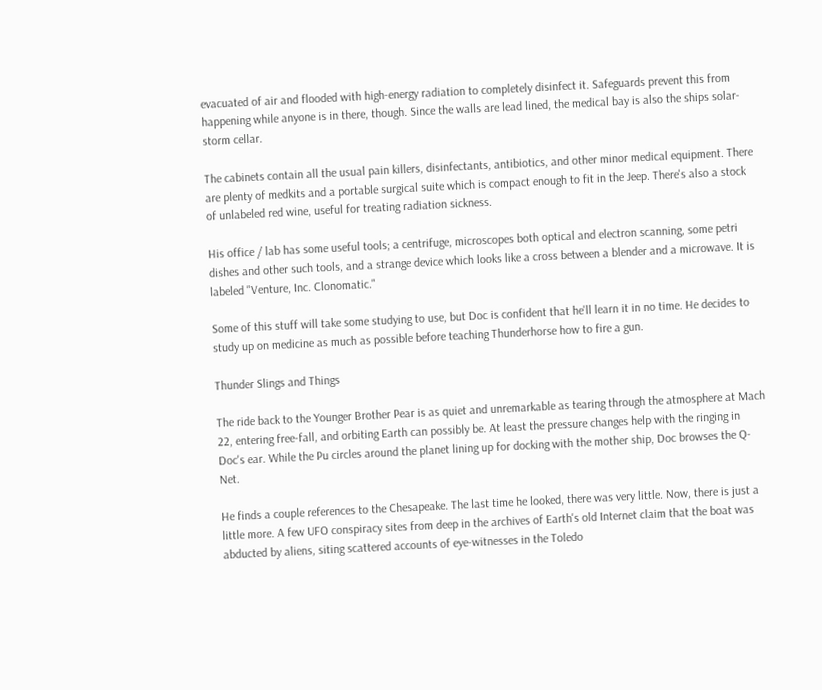evacuated of air and flooded with high-energy radiation to completely disinfect it. Safeguards prevent this from happening while anyone is in there, though. Since the walls are lead lined, the medical bay is also the ships solar-storm cellar.

The cabinets contain all the usual pain killers, disinfectants, antibiotics, and other minor medical equipment. There are plenty of medkits and a portable surgical suite which is compact enough to fit in the Jeep. There's also a stock of unlabeled red wine, useful for treating radiation sickness.

His office / lab has some useful tools; a centrifuge, microscopes both optical and electron scanning, some petri dishes and other such tools, and a strange device which looks like a cross between a blender and a microwave. It is labeled "Venture, Inc. Clonomatic."

Some of this stuff will take some studying to use, but Doc is confident that he'll learn it in no time. He decides to study up on medicine as much as possible before teaching Thunderhorse how to fire a gun.

Thunder Slings and Things

The ride back to the Younger Brother Pear is as quiet and unremarkable as tearing through the atmosphere at Mach 22, entering free-fall, and orbiting Earth can possibly be. At least the pressure changes help with the ringing in Doc's ear. While the Pu circles around the planet lining up for docking with the mother ship, Doc browses the Q-Net.

He finds a couple references to the Chesapeake. The last time he looked, there was very little. Now, there is just a little more. A few UFO conspiracy sites from deep in the archives of Earth's old Internet claim that the boat was abducted by aliens, siting scattered accounts of eye-witnesses in the Toledo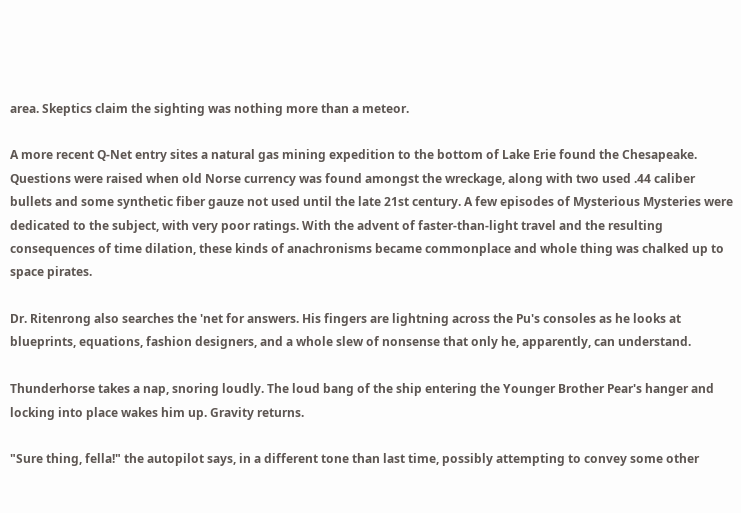area. Skeptics claim the sighting was nothing more than a meteor.

A more recent Q-Net entry sites a natural gas mining expedition to the bottom of Lake Erie found the Chesapeake. Questions were raised when old Norse currency was found amongst the wreckage, along with two used .44 caliber bullets and some synthetic fiber gauze not used until the late 21st century. A few episodes of Mysterious Mysteries were dedicated to the subject, with very poor ratings. With the advent of faster-than-light travel and the resulting consequences of time dilation, these kinds of anachronisms became commonplace and whole thing was chalked up to space pirates.

Dr. Ritenrong also searches the 'net for answers. His fingers are lightning across the Pu's consoles as he looks at blueprints, equations, fashion designers, and a whole slew of nonsense that only he, apparently, can understand.

Thunderhorse takes a nap, snoring loudly. The loud bang of the ship entering the Younger Brother Pear's hanger and locking into place wakes him up. Gravity returns.

"Sure thing, fella!" the autopilot says, in a different tone than last time, possibly attempting to convey some other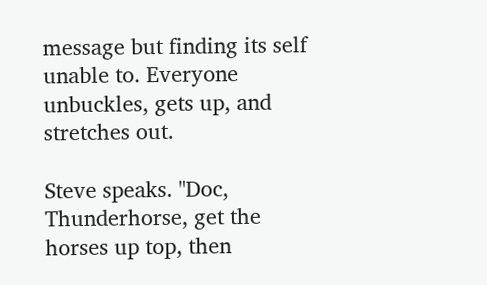message but finding its self unable to. Everyone unbuckles, gets up, and stretches out.

Steve speaks. "Doc, Thunderhorse, get the horses up top, then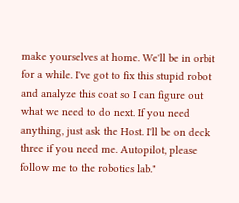make yourselves at home. We'll be in orbit for a while. I've got to fix this stupid robot and analyze this coat so I can figure out what we need to do next. If you need anything, just ask the Host. I'll be on deck three if you need me. Autopilot, please follow me to the robotics lab."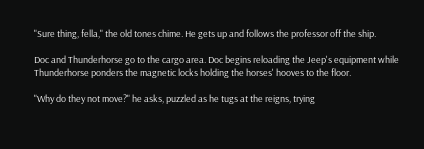"Sure thing, fella," the old tones chime. He gets up and follows the professor off the ship.

Doc and Thunderhorse go to the cargo area. Doc begins reloading the Jeep's equipment while Thunderhorse ponders the magnetic locks holding the horses' hooves to the floor.

"Why do they not move?" he asks, puzzled as he tugs at the reigns, trying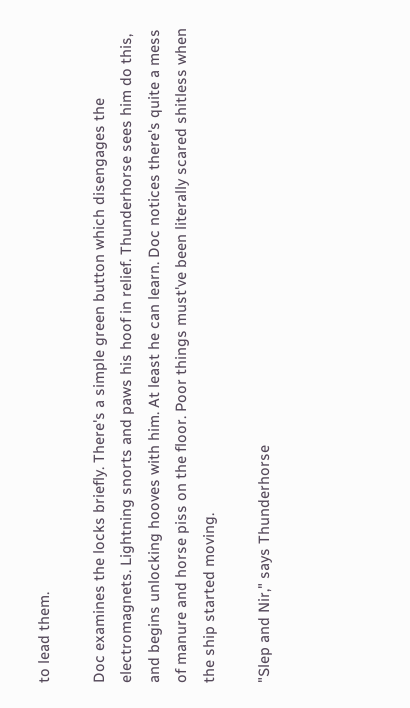to lead them.

Doc examines the locks briefly. There's a simple green button which disengages the electromagnets. Lightning snorts and paws his hoof in relief. Thunderhorse sees him do this, and begins unlocking hooves with him. At least he can learn. Doc notices there's quite a mess of manure and horse piss on the floor. Poor things must've been literally scared shitless when the ship started moving.

"Slep and Nir," says Thunderhorse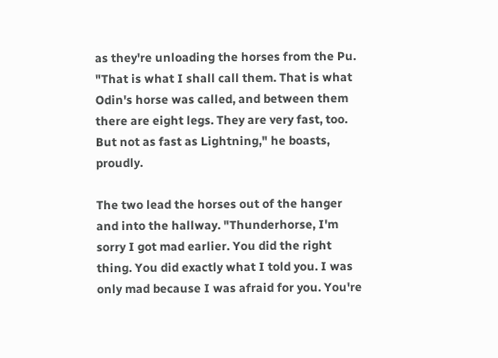as they're unloading the horses from the Pu. "That is what I shall call them. That is what Odin's horse was called, and between them there are eight legs. They are very fast, too. But not as fast as Lightning," he boasts, proudly.

The two lead the horses out of the hanger and into the hallway. "Thunderhorse, I'm sorry I got mad earlier. You did the right thing. You did exactly what I told you. I was only mad because I was afraid for you. You're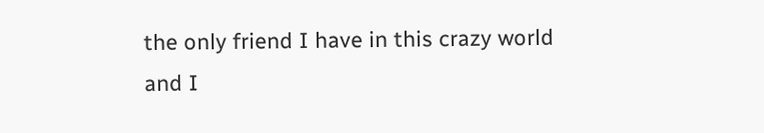the only friend I have in this crazy world and I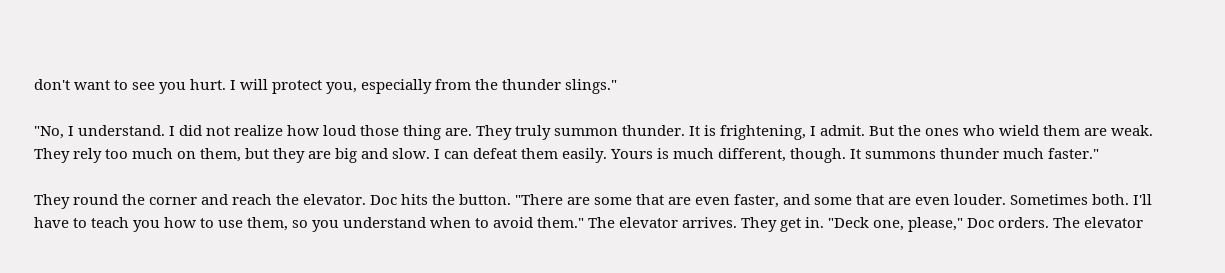don't want to see you hurt. I will protect you, especially from the thunder slings."

"No, I understand. I did not realize how loud those thing are. They truly summon thunder. It is frightening, I admit. But the ones who wield them are weak. They rely too much on them, but they are big and slow. I can defeat them easily. Yours is much different, though. It summons thunder much faster."

They round the corner and reach the elevator. Doc hits the button. "There are some that are even faster, and some that are even louder. Sometimes both. I'll have to teach you how to use them, so you understand when to avoid them." The elevator arrives. They get in. "Deck one, please," Doc orders. The elevator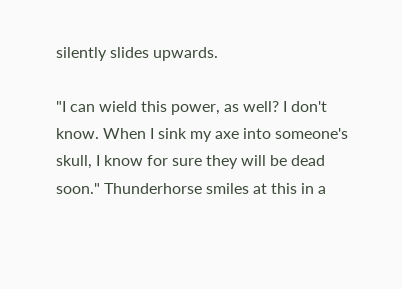silently slides upwards.

"I can wield this power, as well? I don't know. When I sink my axe into someone's skull, I know for sure they will be dead soon." Thunderhorse smiles at this in a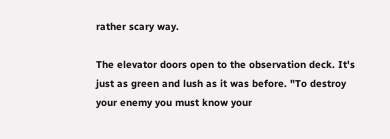rather scary way.

The elevator doors open to the observation deck. It's just as green and lush as it was before. "To destroy your enemy you must know your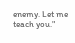enemy. Let me teach you."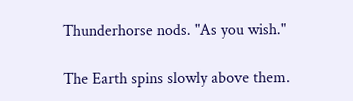Thunderhorse nods. "As you wish."

The Earth spins slowly above them.